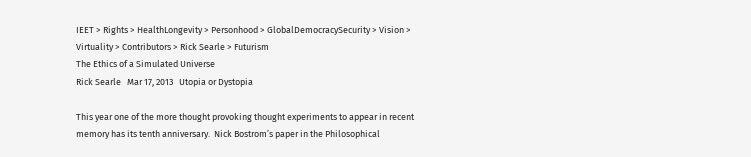IEET > Rights > HealthLongevity > Personhood > GlobalDemocracySecurity > Vision > Virtuality > Contributors > Rick Searle > Futurism
The Ethics of a Simulated Universe
Rick Searle   Mar 17, 2013   Utopia or Dystopia

This year one of the more thought provoking thought experiments to appear in recent memory has its tenth anniversary.  Nick Bostrom’s paper in the Philosophical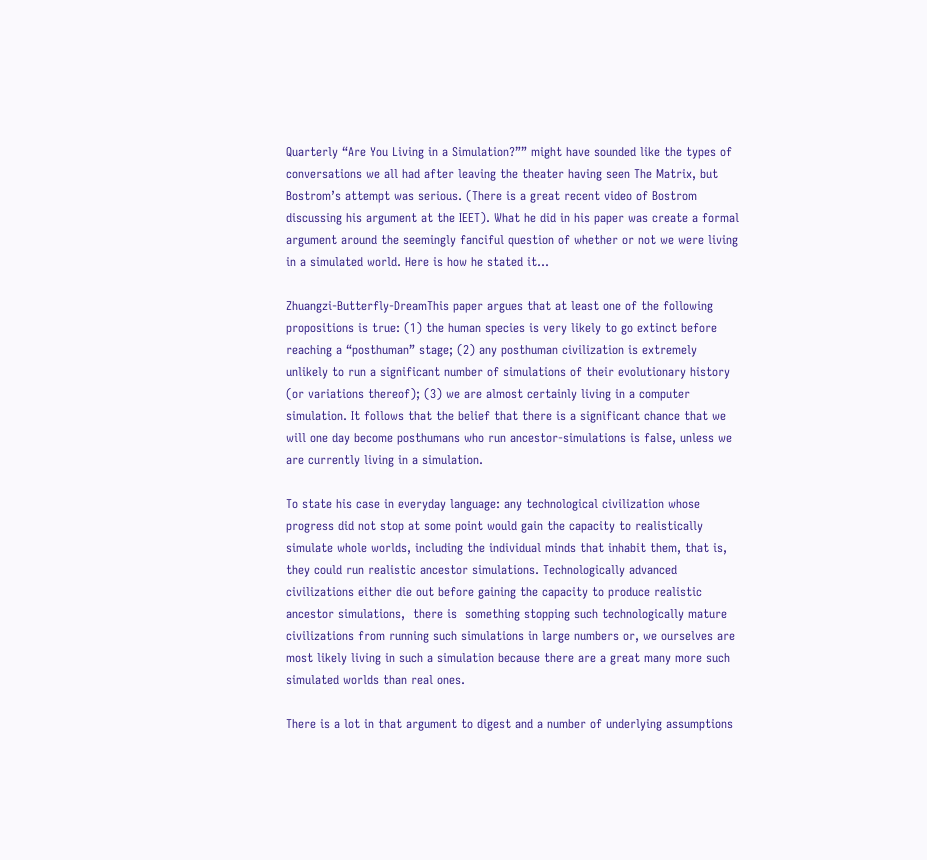Quarterly “Are You Living in a Simulation?”” might have sounded like the types of conversations we all had after leaving the theater having seen The Matrix, but Bostrom’s attempt was serious. (There is a great recent video of Bostrom discussing his argument at the IEET). What he did in his paper was create a formal argument around the seemingly fanciful question of whether or not we were living in a simulated world. Here is how he stated it…

Zhuangzi-Butterfly-DreamThis paper argues that at least one of the following propositions is true: (1) the human species is very likely to go extinct before reaching a “posthuman” stage; (2) any posthuman civilization is extremely unlikely to run a significant number of simulations of their evolutionary history (or variations thereof); (3) we are almost certainly living in a computer simulation. It follows that the belief that there is a significant chance that we will one day become posthumans who run ancestor-simulations is false, unless we are currently living in a simulation.

To state his case in everyday language: any technological civilization whose progress did not stop at some point would gain the capacity to realistically simulate whole worlds, including the individual minds that inhabit them, that is, they could run realistic ancestor simulations. Technologically advanced civilizations either die out before gaining the capacity to produce realistic ancestor simulations,  there is  something stopping such technologically mature civilizations from running such simulations in large numbers or, we ourselves are most likely living in such a simulation because there are a great many more such simulated worlds than real ones.

There is a lot in that argument to digest and a number of underlying assumptions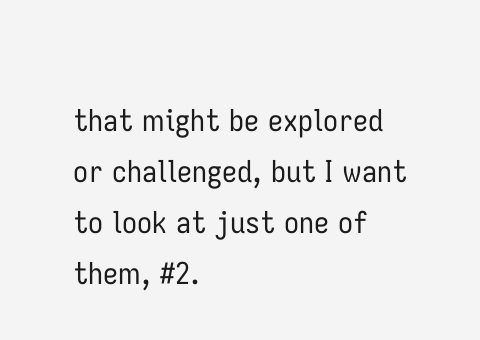that might be explored or challenged, but I want to look at just one of them, #2.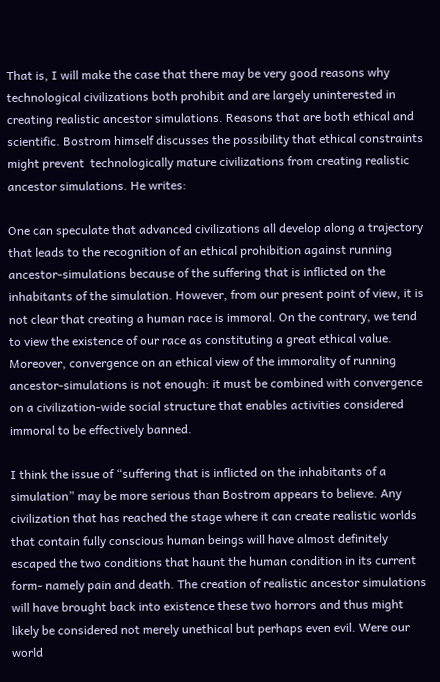That is, I will make the case that there may be very good reasons why technological civilizations both prohibit and are largely uninterested in creating realistic ancestor simulations. Reasons that are both ethical and scientific. Bostrom himself discusses the possibility that ethical constraints might prevent  technologically mature civilizations from creating realistic ancestor simulations. He writes:

One can speculate that advanced civilizations all develop along a trajectory that leads to the recognition of an ethical prohibition against running ancestor-simulations because of the suffering that is inflicted on the inhabitants of the simulation. However, from our present point of view, it is not clear that creating a human race is immoral. On the contrary, we tend to view the existence of our race as constituting a great ethical value. Moreover, convergence on an ethical view of the immorality of running ancestor-simulations is not enough: it must be combined with convergence on a civilization-wide social structure that enables activities considered immoral to be effectively banned.

I think the issue of “suffering that is inflicted on the inhabitants of a simulation” may be more serious than Bostrom appears to believe. Any civilization that has reached the stage where it can create realistic worlds that contain fully conscious human beings will have almost definitely escaped the two conditions that haunt the human condition in its current form- namely pain and death. The creation of realistic ancestor simulations will have brought back into existence these two horrors and thus might likely be considered not merely unethical but perhaps even evil. Were our world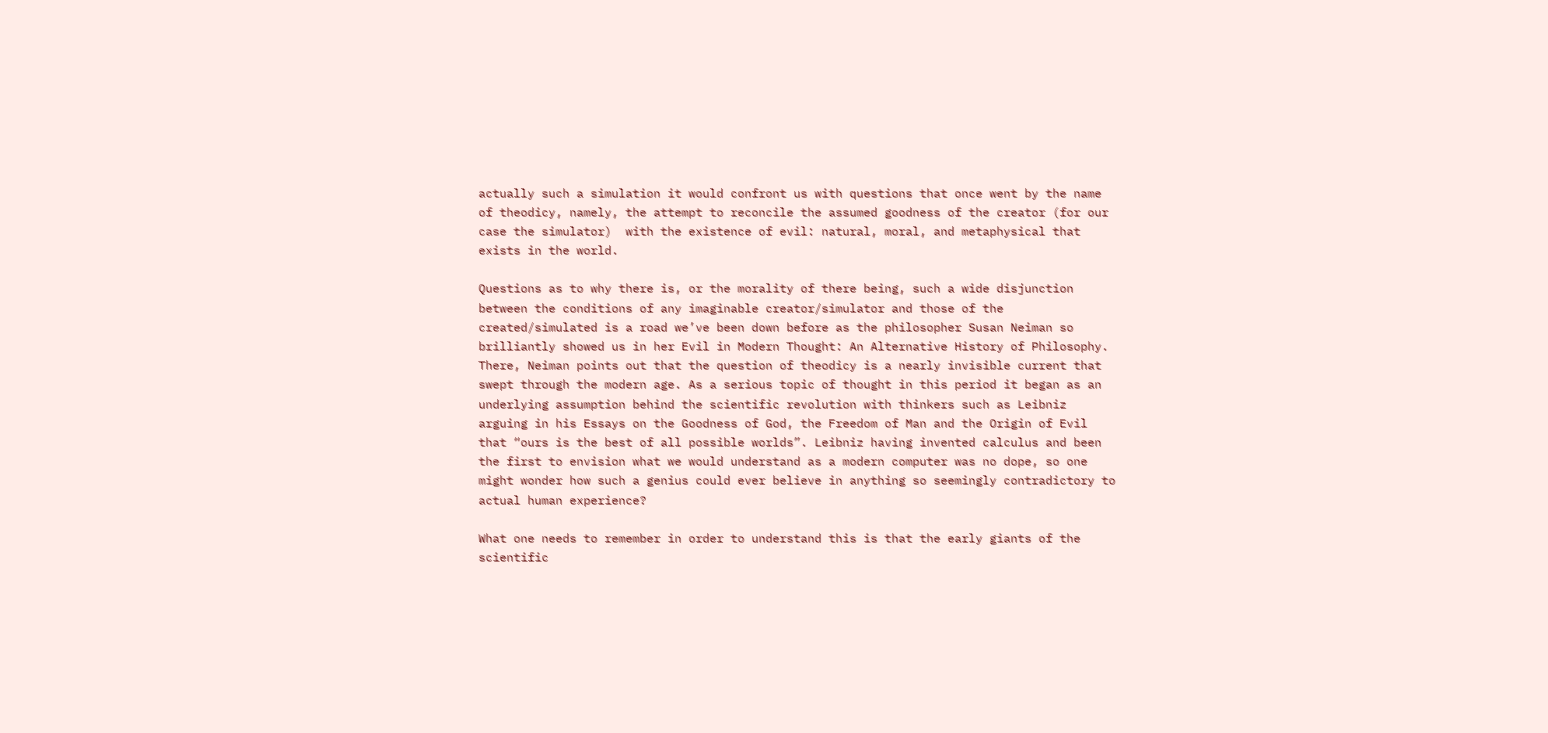actually such a simulation it would confront us with questions that once went by the name of theodicy, namely, the attempt to reconcile the assumed goodness of the creator (for our case the simulator)  with the existence of evil: natural, moral, and metaphysical that exists in the world.

Questions as to why there is, or the morality of there being, such a wide disjunction between the conditions of any imaginable creator/simulator and those of the created/simulated is a road we’ve been down before as the philosopher Susan Neiman so brilliantly showed us in her Evil in Modern Thought: An Alternative History of Philosophy.  There, Neiman points out that the question of theodicy is a nearly invisible current that swept through the modern age. As a serious topic of thought in this period it began as an underlying assumption behind the scientific revolution with thinkers such as Leibniz arguing in his Essays on the Goodness of God, the Freedom of Man and the Origin of Evil that “ours is the best of all possible worlds”. Leibniz having invented calculus and been the first to envision what we would understand as a modern computer was no dope, so one might wonder how such a genius could ever believe in anything so seemingly contradictory to actual human experience?

What one needs to remember in order to understand this is that the early giants of the scientific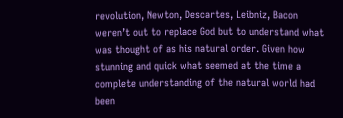revolution, Newton, Descartes, Leibniz, Bacon weren’t out to replace God but to understand what was thought of as his natural order. Given how stunning and quick what seemed at the time a complete understanding of the natural world had been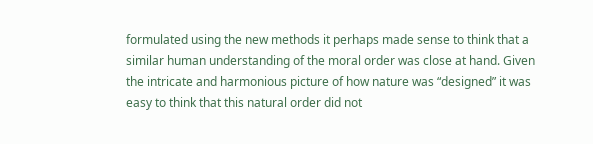formulated using the new methods it perhaps made sense to think that a similar human understanding of the moral order was close at hand. Given the intricate and harmonious picture of how nature was “designed” it was easy to think that this natural order did not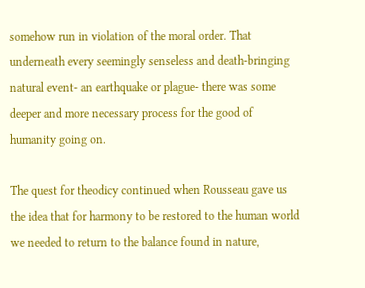somehow run in violation of the moral order. That underneath every seemingly senseless and death-bringing natural event- an earthquake or plague- there was some deeper and more necessary process for the good of humanity going on.

The quest for theodicy continued when Rousseau gave us the idea that for harmony to be restored to the human world we needed to return to the balance found in nature,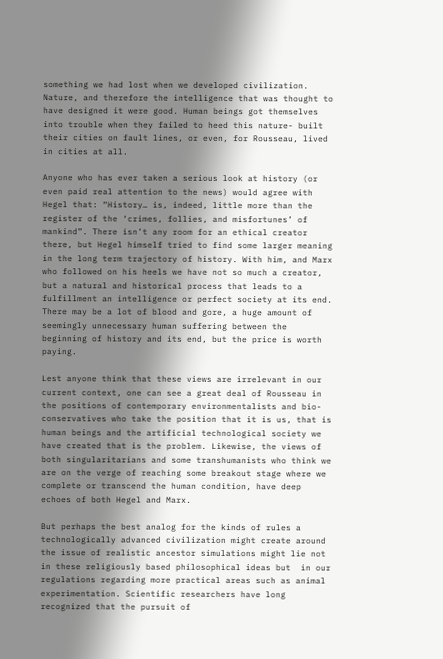something we had lost when we developed civilization.  Nature, and therefore the intelligence that was thought to have designed it were good. Human beings got themselves into trouble when they failed to heed this nature- built their cities on fault lines, or even, for Rousseau, lived in cities at all.

Anyone who has ever taken a serious look at history (or even paid real attention to the news) would agree with Hegel that: “History… is, indeed, little more than the register of the ‘crimes, follies, and misfortunes’ of mankind”. There isn’t any room for an ethical creator there, but Hegel himself tried to find some larger meaning in the long term trajectory of history. With him, and Marx who followed on his heels we have not so much a creator, but a natural and historical process that leads to a fulfillment an intelligence or perfect society at its end. There may be a lot of blood and gore, a huge amount of seemingly unnecessary human suffering between the beginning of history and its end, but the price is worth paying.

Lest anyone think that these views are irrelevant in our current context, one can see a great deal of Rousseau in the positions of contemporary environmentalists and bio-conservatives who take the position that it is us, that is human beings and the artificial technological society we have created that is the problem. Likewise, the views of both singularitarians and some transhumanists who think we are on the verge of reaching some breakout stage where we complete or transcend the human condition, have deep echoes of both Hegel and Marx.

But perhaps the best analog for the kinds of rules a technologically advanced civilization might create around the issue of realistic ancestor simulations might lie not in these religiously based philosophical ideas but  in our regulations regarding more practical areas such as animal experimentation. Scientific researchers have long recognized that the pursuit of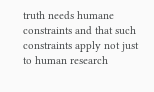truth needs humane constraints and that such constraints apply not just to human research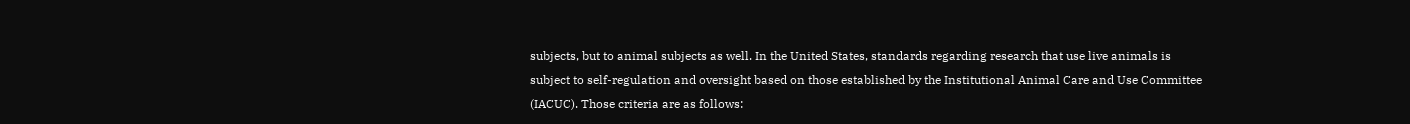subjects, but to animal subjects as well. In the United States, standards regarding research that use live animals is subject to self-regulation and oversight based on those established by the Institutional Animal Care and Use Committee (IACUC). Those criteria are as follows: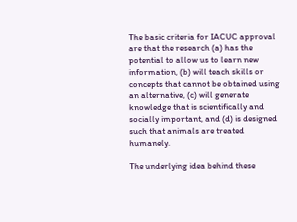The basic criteria for IACUC approval are that the research (a) has the potential to allow us to learn new information, (b) will teach skills or concepts that cannot be obtained using an alternative, (c) will generate knowledge that is scientifically and socially important, and (d) is designed such that animals are treated humanely.

The underlying idea behind these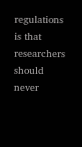regulations is that researchers should never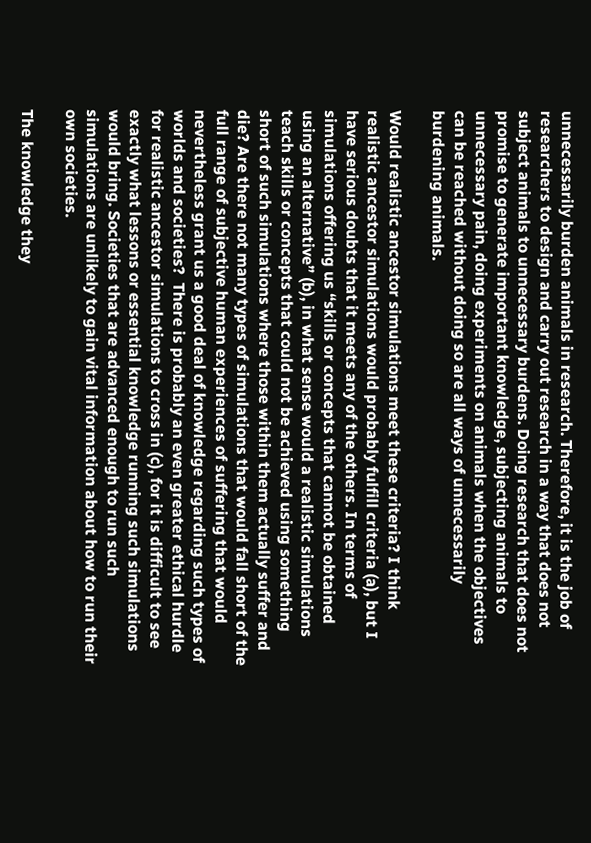unnecessarily burden animals in research. Therefore, it is the job of researchers to design and carry out research in a way that does not subject animals to unnecessary burdens. Doing research that does not promise to generate important knowledge, subjecting animals to unnecessary pain, doing experiments on animals when the objectives can be reached without doing so are all ways of unnecessarily burdening animals.

Would realistic ancestor simulations meet these criteria? I think realistic ancestor simulations would probably fulfill criteria (a), but I have serious doubts that it meets any of the others. In terms of simulations offering us “skills or concepts that cannot be obtained using an alternative” (b), in what sense would a realistic simulations teach skills or concepts that could not be achieved using something short of such simulations where those within them actually suffer and die? Are there not many types of simulations that would fall short of the full range of subjective human experiences of suffering that would nevertheless grant us a good deal of knowledge regarding such types of worlds and societies?  There is probably an even greater ethical hurdle for realistic ancestor simulations to cross in (c), for it is difficult to see exactly what lessons or essential knowledge running such simulations would bring. Societies that are advanced enough to run such simulations are unlikely to gain vital information about how to run their own societies.

The knowledge they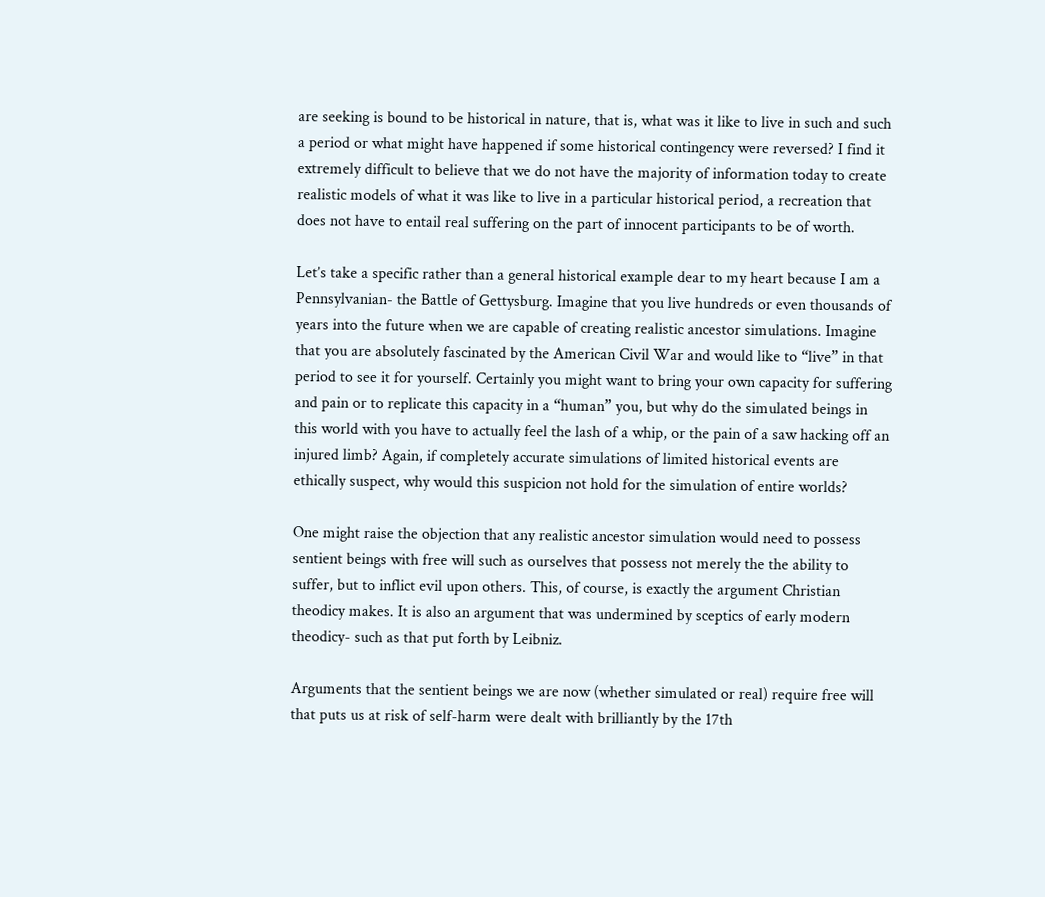are seeking is bound to be historical in nature, that is, what was it like to live in such and such a period or what might have happened if some historical contingency were reversed? I find it extremely difficult to believe that we do not have the majority of information today to create realistic models of what it was like to live in a particular historical period, a recreation that does not have to entail real suffering on the part of innocent participants to be of worth.

Let’s take a specific rather than a general historical example dear to my heart because I am a Pennsylvanian- the Battle of Gettysburg. Imagine that you live hundreds or even thousands of years into the future when we are capable of creating realistic ancestor simulations. Imagine that you are absolutely fascinated by the American Civil War and would like to “live” in that period to see it for yourself. Certainly you might want to bring your own capacity for suffering and pain or to replicate this capacity in a “human” you, but why do the simulated beings in this world with you have to actually feel the lash of a whip, or the pain of a saw hacking off an injured limb? Again, if completely accurate simulations of limited historical events are ethically suspect, why would this suspicion not hold for the simulation of entire worlds?

One might raise the objection that any realistic ancestor simulation would need to possess sentient beings with free will such as ourselves that possess not merely the the ability to suffer, but to inflict evil upon others. This, of course, is exactly the argument Christian theodicy makes. It is also an argument that was undermined by sceptics of early modern theodicy- such as that put forth by Leibniz.

Arguments that the sentient beings we are now (whether simulated or real) require free will that puts us at risk of self-harm were dealt with brilliantly by the 17th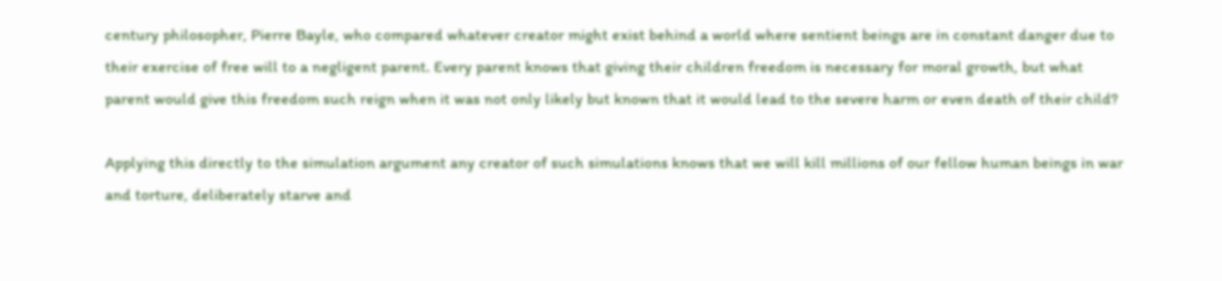century philosopher, Pierre Bayle, who compared whatever creator might exist behind a world where sentient beings are in constant danger due to their exercise of free will to a negligent parent. Every parent knows that giving their children freedom is necessary for moral growth, but what parent would give this freedom such reign when it was not only likely but known that it would lead to the severe harm or even death of their child?

Applying this directly to the simulation argument any creator of such simulations knows that we will kill millions of our fellow human beings in war and torture, deliberately starve and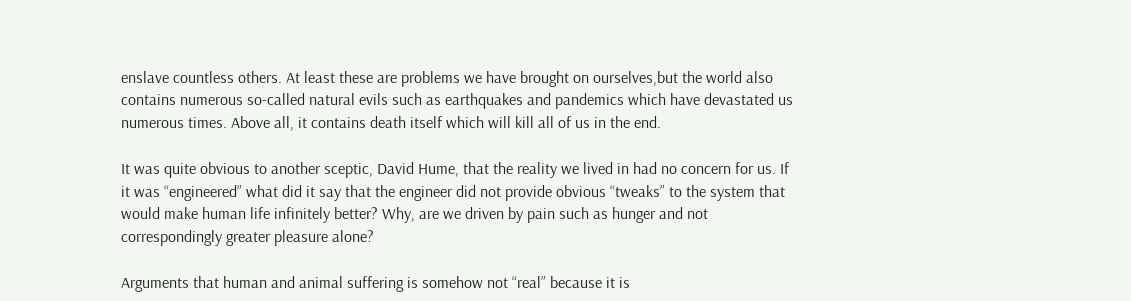enslave countless others. At least these are problems we have brought on ourselves,but the world also contains numerous so-called natural evils such as earthquakes and pandemics which have devastated us numerous times. Above all, it contains death itself which will kill all of us in the end.

It was quite obvious to another sceptic, David Hume, that the reality we lived in had no concern for us. If it was “engineered” what did it say that the engineer did not provide obvious “tweaks” to the system that would make human life infinitely better? Why, are we driven by pain such as hunger and not correspondingly greater pleasure alone?

Arguments that human and animal suffering is somehow not “real” because it is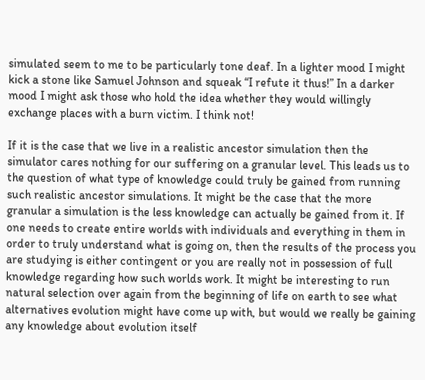simulated seem to me to be particularly tone deaf. In a lighter mood I might kick a stone like Samuel Johnson and squeak “I refute it thus!” In a darker mood I might ask those who hold the idea whether they would willingly exchange places with a burn victim. I think not!

If it is the case that we live in a realistic ancestor simulation then the simulator cares nothing for our suffering on a granular level. This leads us to the question of what type of knowledge could truly be gained from running such realistic ancestor simulations. It might be the case that the more granular a simulation is the less knowledge can actually be gained from it. If one needs to create entire worlds with individuals and everything in them in order to truly understand what is going on, then the results of the process you are studying is either contingent or you are really not in possession of full knowledge regarding how such worlds work. It might be interesting to run natural selection over again from the beginning of life on earth to see what alternatives evolution might have come up with, but would we really be gaining any knowledge about evolution itself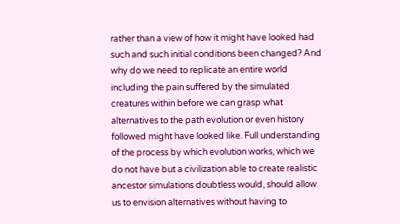rather than a view of how it might have looked had such and such initial conditions been changed? And why do we need to replicate an entire world including the pain suffered by the simulated creatures within before we can grasp what alternatives to the path evolution or even history followed might have looked like. Full understanding of the process by which evolution works, which we do not have but a civilization able to create realistic ancestor simulations doubtless would, should allow us to envision alternatives without having to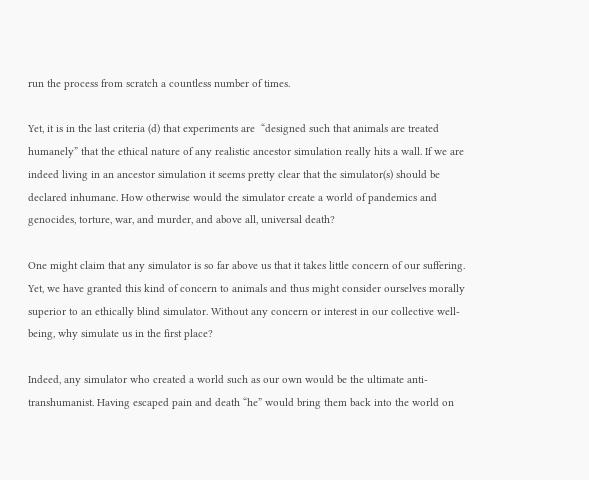run the process from scratch a countless number of times.

Yet, it is in the last criteria (d) that experiments are  “designed such that animals are treated humanely” that the ethical nature of any realistic ancestor simulation really hits a wall. If we are indeed living in an ancestor simulation it seems pretty clear that the simulator(s) should be declared inhumane. How otherwise would the simulator create a world of pandemics and genocides, torture, war, and murder, and above all, universal death?

One might claim that any simulator is so far above us that it takes little concern of our suffering. Yet, we have granted this kind of concern to animals and thus might consider ourselves morally superior to an ethically blind simulator. Without any concern or interest in our collective well-being, why simulate us in the first place?

Indeed, any simulator who created a world such as our own would be the ultimate anti-transhumanist. Having escaped pain and death “he” would bring them back into the world on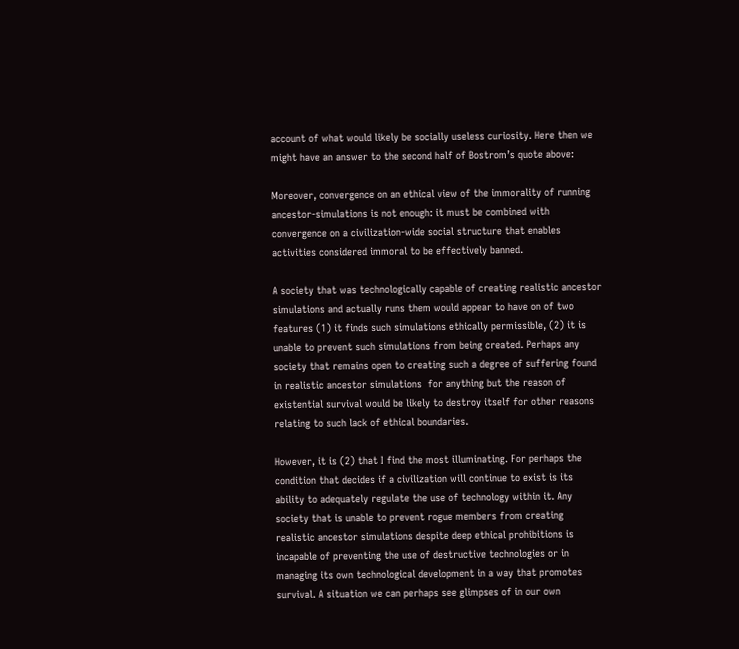account of what would likely be socially useless curiosity. Here then we might have an answer to the second half of Bostrom’s quote above:

Moreover, convergence on an ethical view of the immorality of running ancestor-simulations is not enough: it must be combined with convergence on a civilization-wide social structure that enables activities considered immoral to be effectively banned.

A society that was technologically capable of creating realistic ancestor simulations and actually runs them would appear to have on of two features (1) it finds such simulations ethically permissible, (2) it is unable to prevent such simulations from being created. Perhaps any society that remains open to creating such a degree of suffering found in realistic ancestor simulations  for anything but the reason of existential survival would be likely to destroy itself for other reasons relating to such lack of ethical boundaries.

However, it is (2) that I find the most illuminating. For perhaps the condition that decides if a civilization will continue to exist is its ability to adequately regulate the use of technology within it. Any society that is unable to prevent rogue members from creating realistic ancestor simulations despite deep ethical prohibitions is incapable of preventing the use of destructive technologies or in managing its own technological development in a way that promotes survival. A situation we can perhaps see glimpses of in our own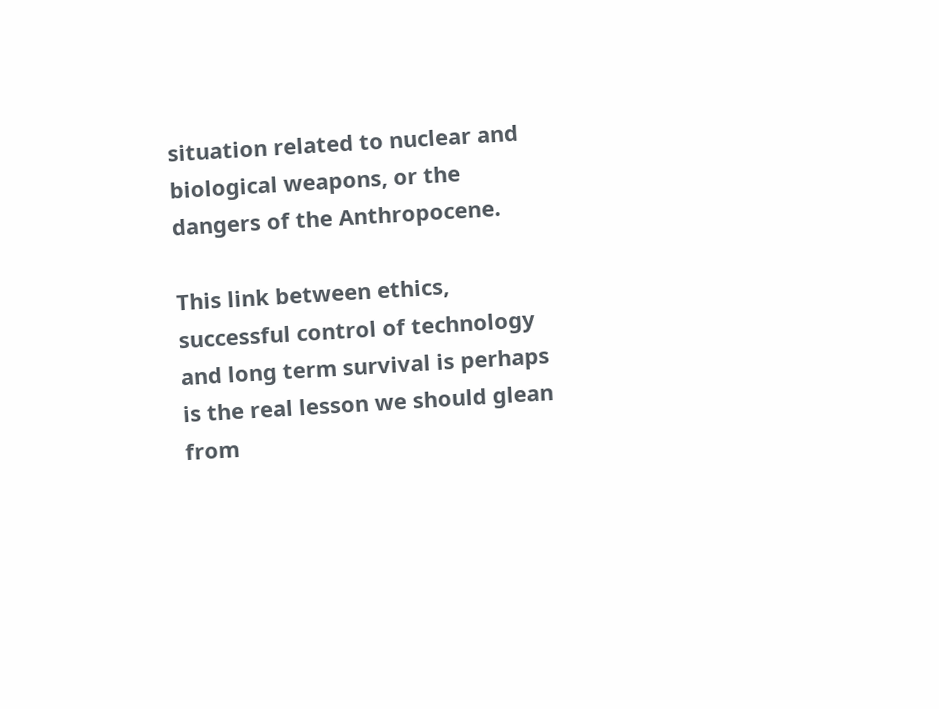situation related to nuclear and biological weapons, or the dangers of the Anthropocene.

This link between ethics, successful control of technology and long term survival is perhaps is the real lesson we should glean from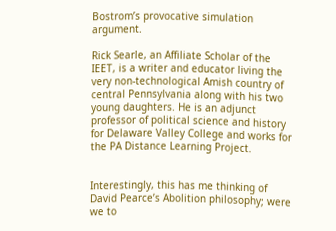Bostrom’s provocative simulation argument.

Rick Searle, an Affiliate Scholar of the IEET, is a writer and educator living the very non-technological Amish country of central Pennsylvania along with his two young daughters. He is an adjunct professor of political science and history for Delaware Valley College and works for the PA Distance Learning Project.


Interestingly, this has me thinking of David Pearce’s Abolition philosophy; were we to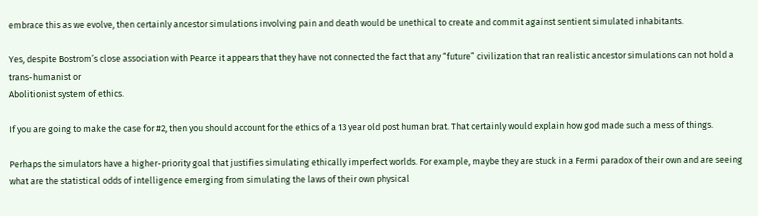embrace this as we evolve, then certainly ancestor simulations involving pain and death would be unethical to create and commit against sentient simulated inhabitants.

Yes, despite Bostrom’s close association with Pearce it appears that they have not connected the fact that any “future” civilization that ran realistic ancestor simulations can not hold a trans-humanist or
Abolitionist system of ethics.

If you are going to make the case for #2, then you should account for the ethics of a 13 year old post human brat. That certainly would explain how god made such a mess of things.

Perhaps the simulators have a higher-priority goal that justifies simulating ethically imperfect worlds. For example, maybe they are stuck in a Fermi paradox of their own and are seeing what are the statistical odds of intelligence emerging from simulating the laws of their own physical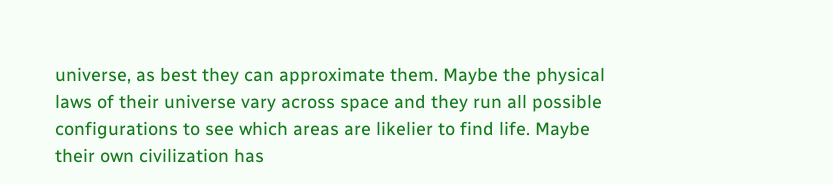universe, as best they can approximate them. Maybe the physical laws of their universe vary across space and they run all possible configurations to see which areas are likelier to find life. Maybe their own civilization has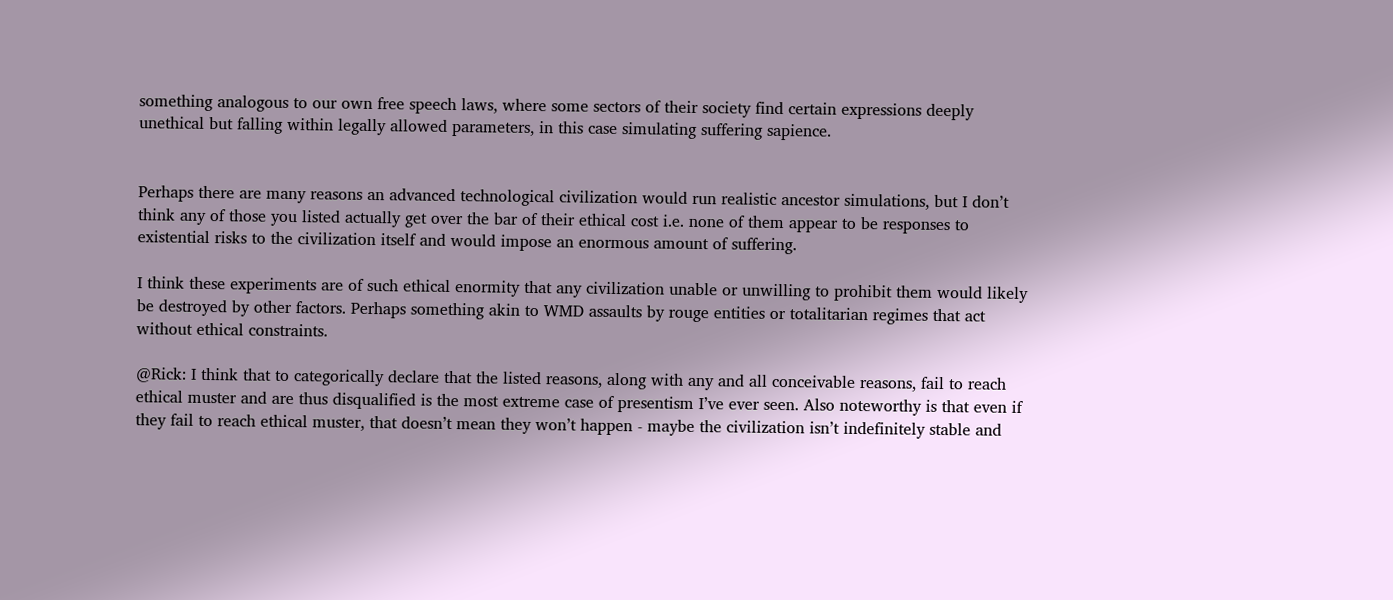something analogous to our own free speech laws, where some sectors of their society find certain expressions deeply unethical but falling within legally allowed parameters, in this case simulating suffering sapience.


Perhaps there are many reasons an advanced technological civilization would run realistic ancestor simulations, but I don’t think any of those you listed actually get over the bar of their ethical cost i.e. none of them appear to be responses to existential risks to the civilization itself and would impose an enormous amount of suffering.

I think these experiments are of such ethical enormity that any civilization unable or unwilling to prohibit them would likely be destroyed by other factors. Perhaps something akin to WMD assaults by rouge entities or totalitarian regimes that act without ethical constraints.

@Rick: I think that to categorically declare that the listed reasons, along with any and all conceivable reasons, fail to reach ethical muster and are thus disqualified is the most extreme case of presentism I’ve ever seen. Also noteworthy is that even if they fail to reach ethical muster, that doesn’t mean they won’t happen - maybe the civilization isn’t indefinitely stable and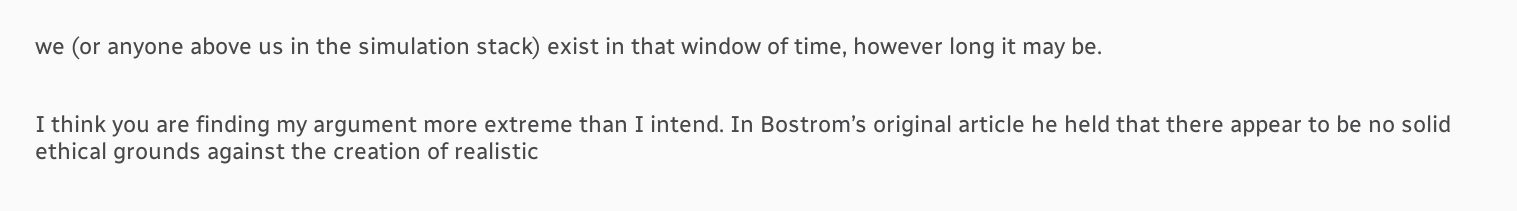we (or anyone above us in the simulation stack) exist in that window of time, however long it may be.


I think you are finding my argument more extreme than I intend. In Bostrom’s original article he held that there appear to be no solid ethical grounds against the creation of realistic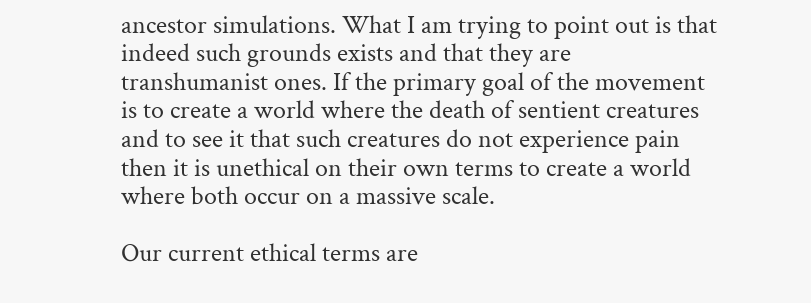ancestor simulations. What I am trying to point out is that indeed such grounds exists and that they are transhumanist ones. If the primary goal of the movement is to create a world where the death of sentient creatures and to see it that such creatures do not experience pain then it is unethical on their own terms to create a world where both occur on a massive scale.

Our current ethical terms are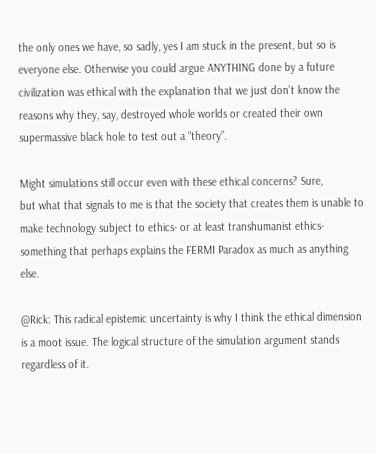the only ones we have, so sadly, yes I am stuck in the present, but so is everyone else. Otherwise you could argue ANYTHING done by a future civilization was ethical with the explanation that we just don’t know the reasons why they, say, destroyed whole worlds or created their own supermassive black hole to test out a “theory”.

Might simulations still occur even with these ethical concerns? Sure,
but what that signals to me is that the society that creates them is unable to make technology subject to ethics- or at least transhumanist ethics- something that perhaps explains the FERMI Paradox as much as anything else.

@Rick: This radical epistemic uncertainty is why I think the ethical dimension is a moot issue. The logical structure of the simulation argument stands regardless of it.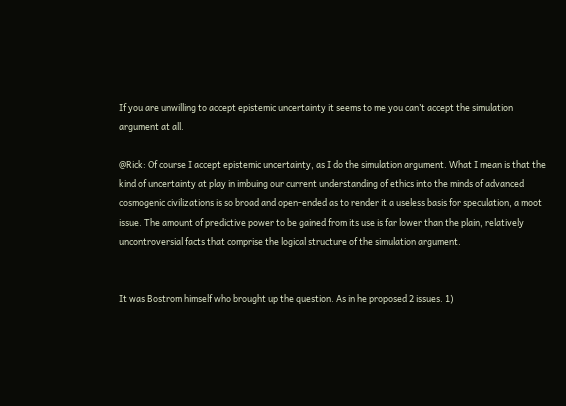If you are unwilling to accept epistemic uncertainty it seems to me you can’t accept the simulation argument at all.

@Rick: Of course I accept epistemic uncertainty, as I do the simulation argument. What I mean is that the kind of uncertainty at play in imbuing our current understanding of ethics into the minds of advanced cosmogenic civilizations is so broad and open-ended as to render it a useless basis for speculation, a moot issue. The amount of predictive power to be gained from its use is far lower than the plain, relatively uncontroversial facts that comprise the logical structure of the simulation argument.


It was Bostrom himself who brought up the question. As in he proposed 2 issues. 1)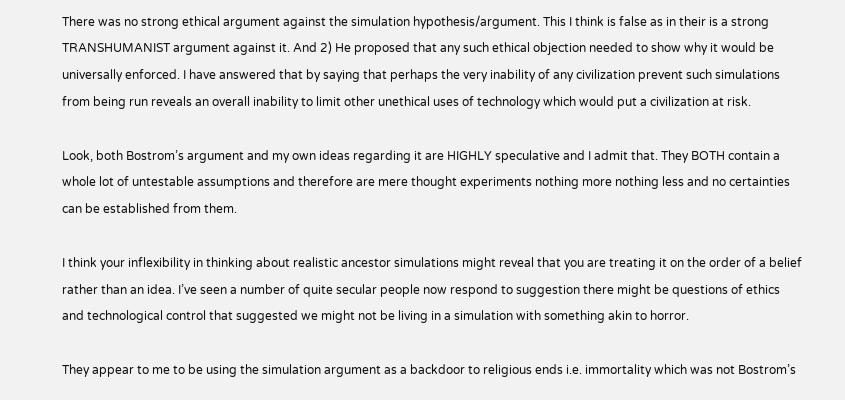There was no strong ethical argument against the simulation hypothesis/argument. This I think is false as in their is a strong TRANSHUMANIST argument against it. And 2) He proposed that any such ethical objection needed to show why it would be universally enforced. I have answered that by saying that perhaps the very inability of any civilization prevent such simulations from being run reveals an overall inability to limit other unethical uses of technology which would put a civilization at risk.

Look, both Bostrom’s argument and my own ideas regarding it are HIGHLY speculative and I admit that. They BOTH contain a whole lot of untestable assumptions and therefore are mere thought experiments nothing more nothing less and no certainties can be established from them.

I think your inflexibility in thinking about realistic ancestor simulations might reveal that you are treating it on the order of a belief rather than an idea. I’ve seen a number of quite secular people now respond to suggestion there might be questions of ethics and technological control that suggested we might not be living in a simulation with something akin to horror.

They appear to me to be using the simulation argument as a backdoor to religious ends i.e. immortality which was not Bostrom’s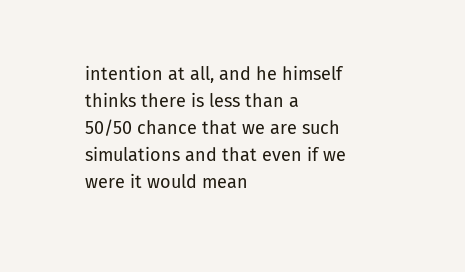intention at all, and he himself thinks there is less than a 50/50 chance that we are such simulations and that even if we were it would mean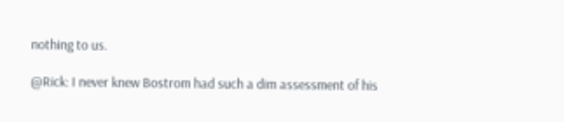nothing to us.

@Rick: I never knew Bostrom had such a dim assessment of his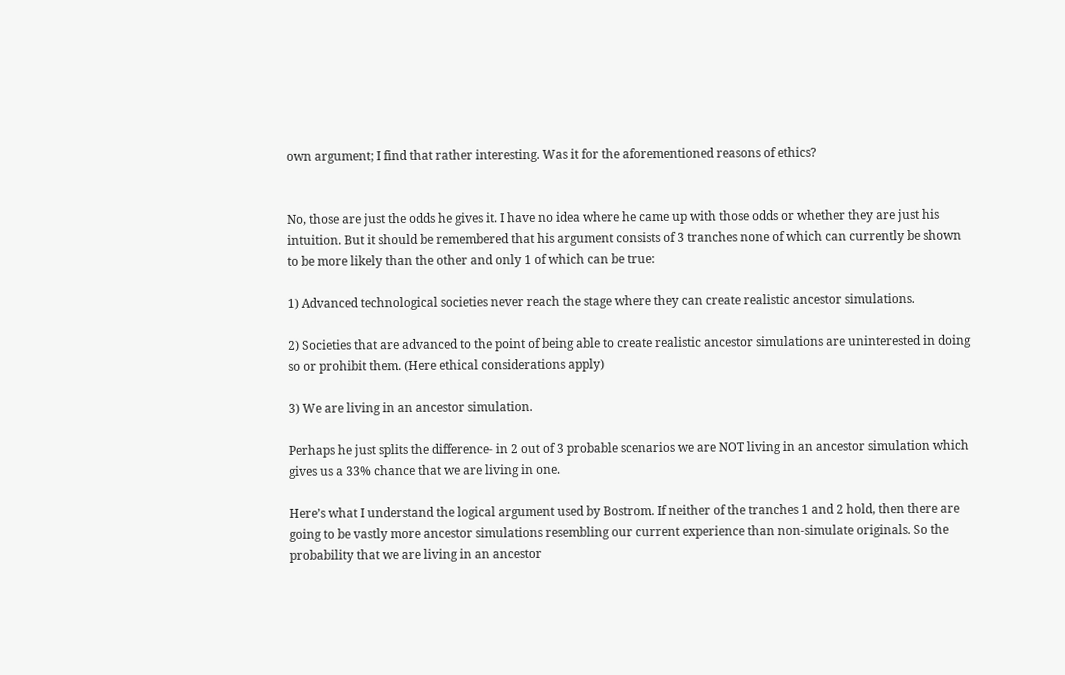own argument; I find that rather interesting. Was it for the aforementioned reasons of ethics?


No, those are just the odds he gives it. I have no idea where he came up with those odds or whether they are just his intuition. But it should be remembered that his argument consists of 3 tranches none of which can currently be shown to be more likely than the other and only 1 of which can be true:

1) Advanced technological societies never reach the stage where they can create realistic ancestor simulations.

2) Societies that are advanced to the point of being able to create realistic ancestor simulations are uninterested in doing so or prohibit them. (Here ethical considerations apply)

3) We are living in an ancestor simulation.

Perhaps he just splits the difference- in 2 out of 3 probable scenarios we are NOT living in an ancestor simulation which gives us a 33% chance that we are living in one.

Here’s what I understand the logical argument used by Bostrom. If neither of the tranches 1 and 2 hold, then there are going to be vastly more ancestor simulations resembling our current experience than non-simulate originals. So the probability that we are living in an ancestor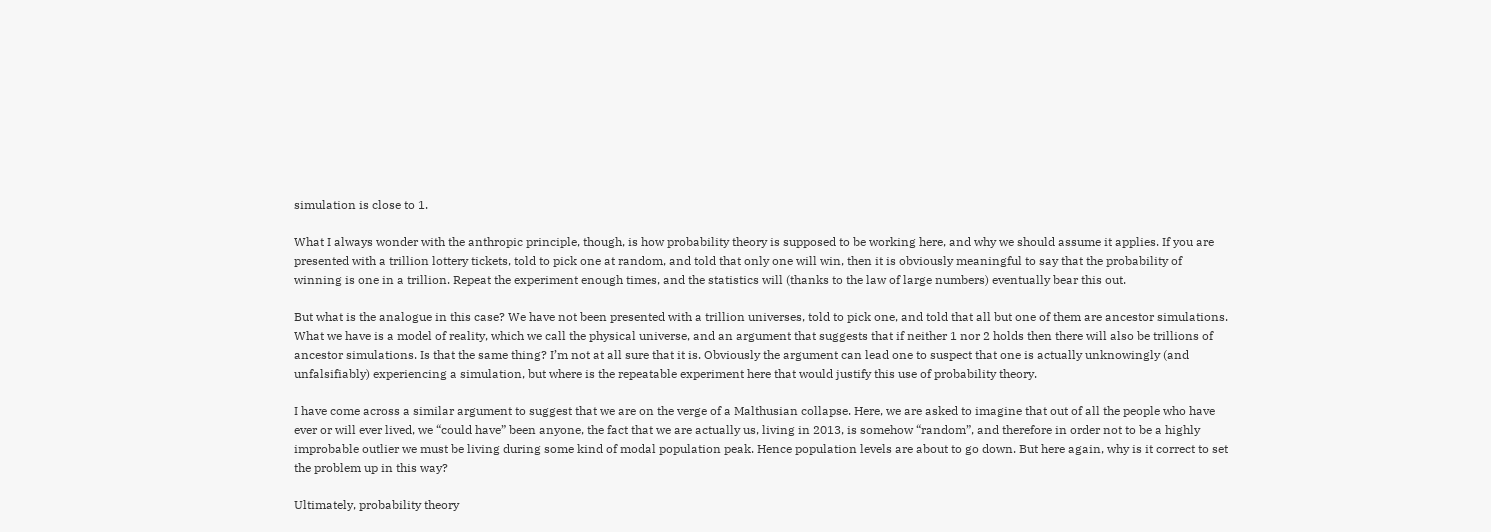simulation is close to 1.

What I always wonder with the anthropic principle, though, is how probability theory is supposed to be working here, and why we should assume it applies. If you are presented with a trillion lottery tickets, told to pick one at random, and told that only one will win, then it is obviously meaningful to say that the probability of winning is one in a trillion. Repeat the experiment enough times, and the statistics will (thanks to the law of large numbers) eventually bear this out.

But what is the analogue in this case? We have not been presented with a trillion universes, told to pick one, and told that all but one of them are ancestor simulations. What we have is a model of reality, which we call the physical universe, and an argument that suggests that if neither 1 nor 2 holds then there will also be trillions of ancestor simulations. Is that the same thing? I’m not at all sure that it is. Obviously the argument can lead one to suspect that one is actually unknowingly (and unfalsifiably) experiencing a simulation, but where is the repeatable experiment here that would justify this use of probability theory.

I have come across a similar argument to suggest that we are on the verge of a Malthusian collapse. Here, we are asked to imagine that out of all the people who have ever or will ever lived, we “could have” been anyone, the fact that we are actually us, living in 2013, is somehow “random”, and therefore in order not to be a highly improbable outlier we must be living during some kind of modal population peak. Hence population levels are about to go down. But here again, why is it correct to set the problem up in this way?

Ultimately, probability theory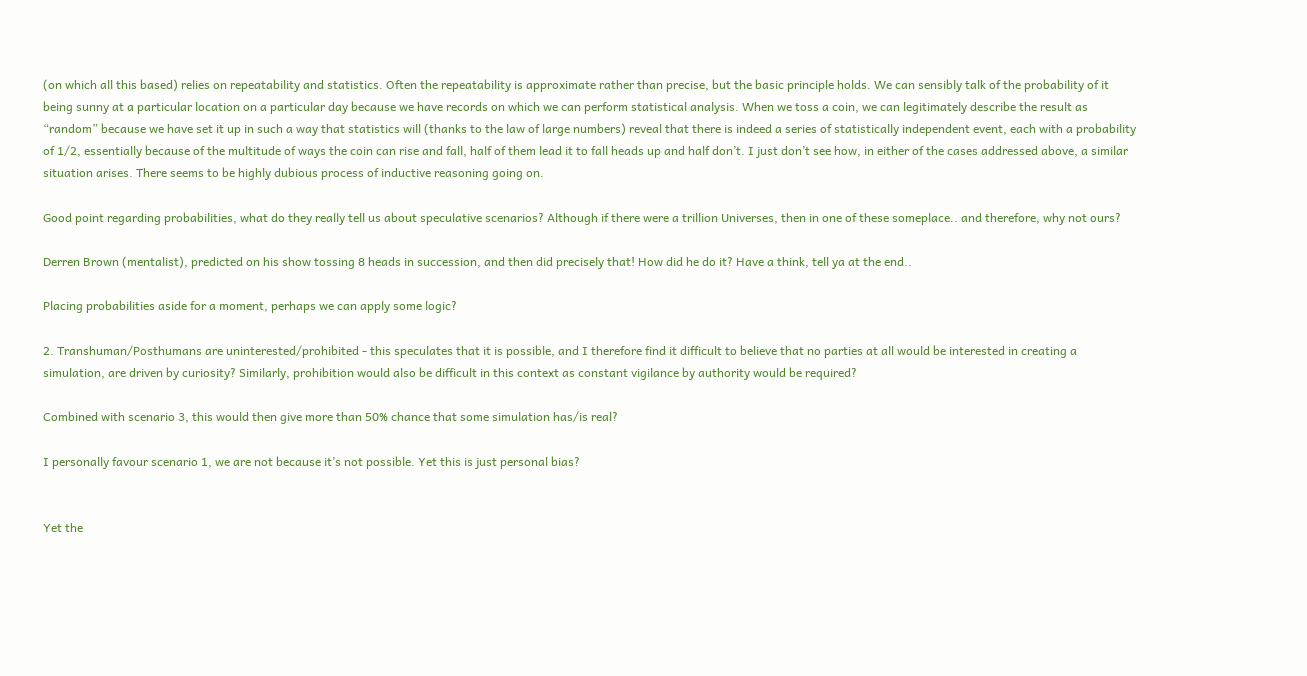(on which all this based) relies on repeatability and statistics. Often the repeatability is approximate rather than precise, but the basic principle holds. We can sensibly talk of the probability of it being sunny at a particular location on a particular day because we have records on which we can perform statistical analysis. When we toss a coin, we can legitimately describe the result as “random” because we have set it up in such a way that statistics will (thanks to the law of large numbers) reveal that there is indeed a series of statistically independent event, each with a probability of 1/2, essentially because of the multitude of ways the coin can rise and fall, half of them lead it to fall heads up and half don’t. I just don’t see how, in either of the cases addressed above, a similar situation arises. There seems to be highly dubious process of inductive reasoning going on.

Good point regarding probabilities, what do they really tell us about speculative scenarios? Although if there were a trillion Universes, then in one of these someplace.. and therefore, why not ours?

Derren Brown (mentalist), predicted on his show tossing 8 heads in succession, and then did precisely that! How did he do it? Have a think, tell ya at the end..

Placing probabilities aside for a moment, perhaps we can apply some logic?

2. Transhuman/Posthumans are uninterested/prohibited - this speculates that it is possible, and I therefore find it difficult to believe that no parties at all would be interested in creating a simulation, are driven by curiosity? Similarly, prohibition would also be difficult in this context as constant vigilance by authority would be required?

Combined with scenario 3, this would then give more than 50% chance that some simulation has/is real?

I personally favour scenario 1, we are not because it’s not possible. Yet this is just personal bias?


Yet the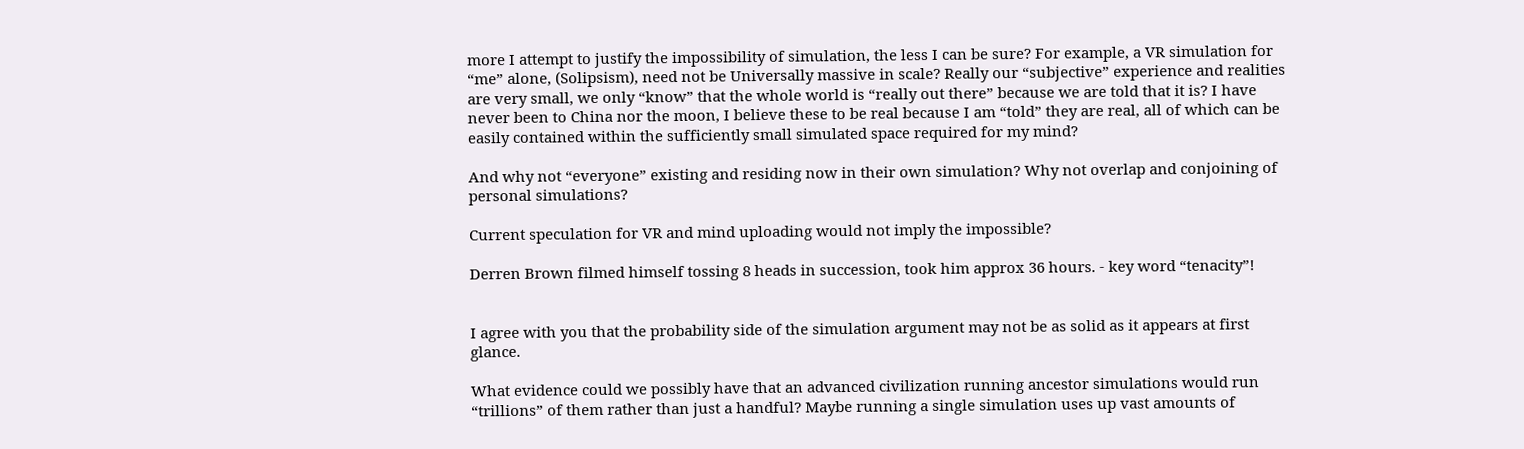more I attempt to justify the impossibility of simulation, the less I can be sure? For example, a VR simulation for “me” alone, (Solipsism), need not be Universally massive in scale? Really our “subjective” experience and realities are very small, we only “know” that the whole world is “really out there” because we are told that it is? I have never been to China nor the moon, I believe these to be real because I am “told” they are real, all of which can be easily contained within the sufficiently small simulated space required for my mind?

And why not “everyone” existing and residing now in their own simulation? Why not overlap and conjoining of personal simulations?

Current speculation for VR and mind uploading would not imply the impossible?

Derren Brown filmed himself tossing 8 heads in succession, took him approx 36 hours. - key word “tenacity”!


I agree with you that the probability side of the simulation argument may not be as solid as it appears at first glance.

What evidence could we possibly have that an advanced civilization running ancestor simulations would run “trillions” of them rather than just a handful? Maybe running a single simulation uses up vast amounts of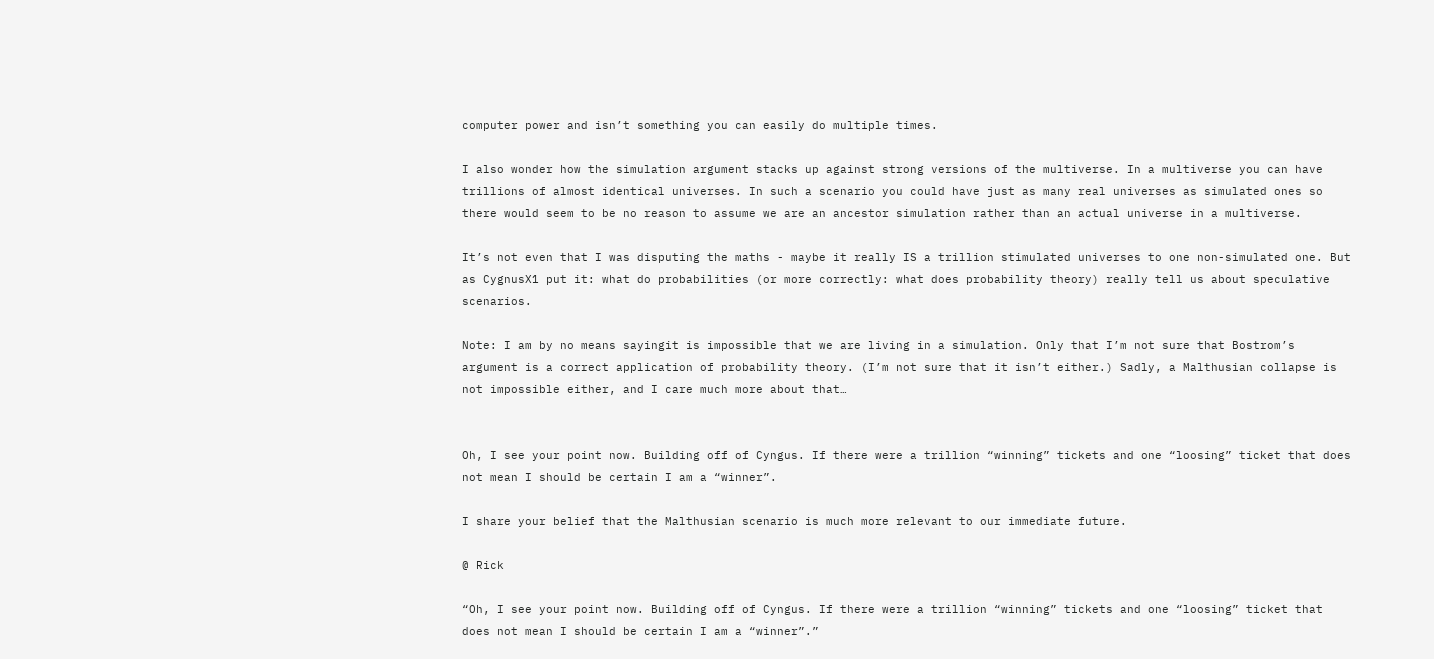computer power and isn’t something you can easily do multiple times.

I also wonder how the simulation argument stacks up against strong versions of the multiverse. In a multiverse you can have trillions of almost identical universes. In such a scenario you could have just as many real universes as simulated ones so there would seem to be no reason to assume we are an ancestor simulation rather than an actual universe in a multiverse.

It’s not even that I was disputing the maths - maybe it really IS a trillion stimulated universes to one non-simulated one. But as CygnusX1 put it: what do probabilities (or more correctly: what does probability theory) really tell us about speculative scenarios.

Note: I am by no means sayingit is impossible that we are living in a simulation. Only that I’m not sure that Bostrom’s argument is a correct application of probability theory. (I’m not sure that it isn’t either.) Sadly, a Malthusian collapse is not impossible either, and I care much more about that…


Oh, I see your point now. Building off of Cyngus. If there were a trillion “winning” tickets and one “loosing” ticket that does not mean I should be certain I am a “winner”.

I share your belief that the Malthusian scenario is much more relevant to our immediate future.

@ Rick

“Oh, I see your point now. Building off of Cyngus. If there were a trillion “winning” tickets and one “loosing” ticket that does not mean I should be certain I am a “winner”.”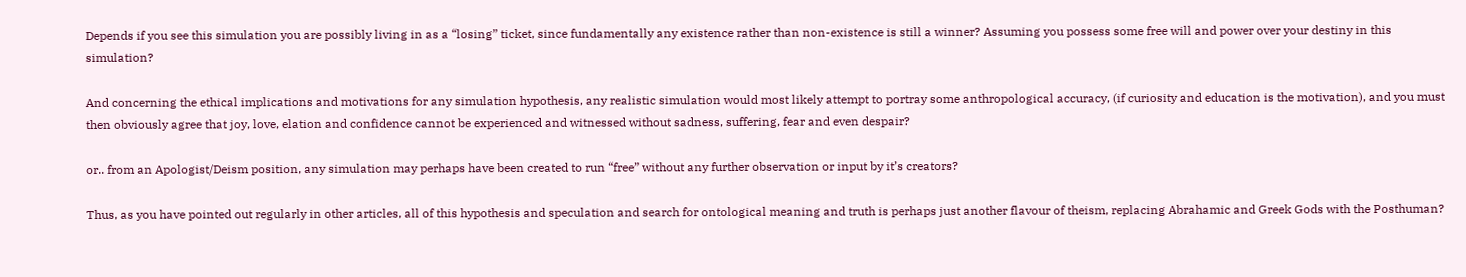Depends if you see this simulation you are possibly living in as a “losing” ticket, since fundamentally any existence rather than non-existence is still a winner? Assuming you possess some free will and power over your destiny in this simulation?

And concerning the ethical implications and motivations for any simulation hypothesis, any realistic simulation would most likely attempt to portray some anthropological accuracy, (if curiosity and education is the motivation), and you must then obviously agree that joy, love, elation and confidence cannot be experienced and witnessed without sadness, suffering, fear and even despair?

or.. from an Apologist/Deism position, any simulation may perhaps have been created to run “free” without any further observation or input by it’s creators?

Thus, as you have pointed out regularly in other articles, all of this hypothesis and speculation and search for ontological meaning and truth is perhaps just another flavour of theism, replacing Abrahamic and Greek Gods with the Posthuman?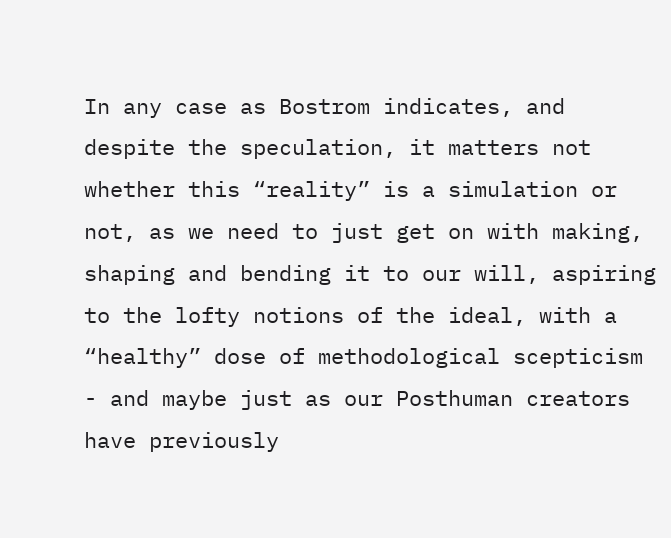In any case as Bostrom indicates, and despite the speculation, it matters not whether this “reality” is a simulation or not, as we need to just get on with making, shaping and bending it to our will, aspiring to the lofty notions of the ideal, with a “healthy” dose of methodological scepticism - and maybe just as our Posthuman creators have previously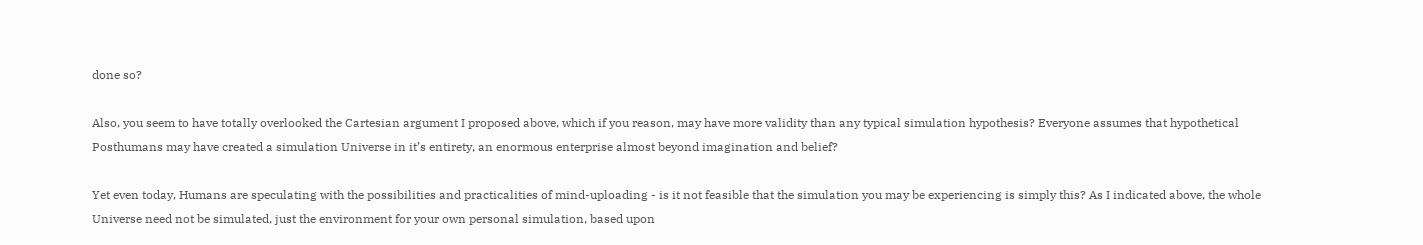done so?

Also, you seem to have totally overlooked the Cartesian argument I proposed above, which if you reason, may have more validity than any typical simulation hypothesis? Everyone assumes that hypothetical Posthumans may have created a simulation Universe in it’s entirety, an enormous enterprise almost beyond imagination and belief?

Yet even today, Humans are speculating with the possibilities and practicalities of mind-uploading - is it not feasible that the simulation you may be experiencing is simply this? As I indicated above, the whole Universe need not be simulated, just the environment for your own personal simulation, based upon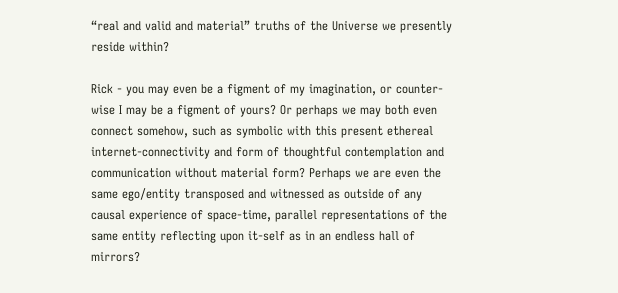“real and valid and material” truths of the Universe we presently reside within?

Rick - you may even be a figment of my imagination, or counter-wise I may be a figment of yours? Or perhaps we may both even connect somehow, such as symbolic with this present ethereal internet-connectivity and form of thoughtful contemplation and communication without material form? Perhaps we are even the same ego/entity transposed and witnessed as outside of any causal experience of space-time, parallel representations of the same entity reflecting upon it-self as in an endless hall of mirrors?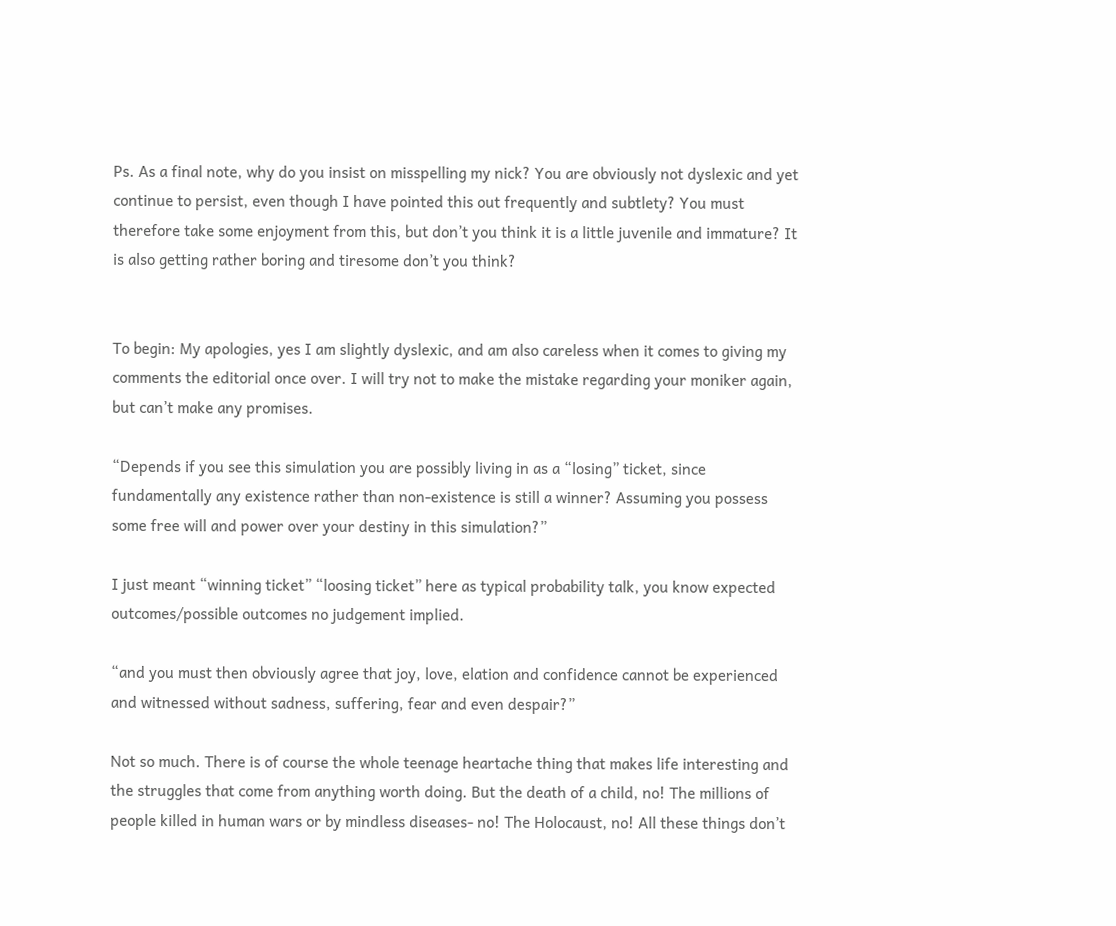Ps. As a final note, why do you insist on misspelling my nick? You are obviously not dyslexic and yet continue to persist, even though I have pointed this out frequently and subtlety? You must therefore take some enjoyment from this, but don’t you think it is a little juvenile and immature? It is also getting rather boring and tiresome don’t you think?


To begin: My apologies, yes I am slightly dyslexic, and am also careless when it comes to giving my comments the editorial once over. I will try not to make the mistake regarding your moniker again, but can’t make any promises.

“Depends if you see this simulation you are possibly living in as a “losing” ticket, since fundamentally any existence rather than non-existence is still a winner? Assuming you possess some free will and power over your destiny in this simulation?”

I just meant “winning ticket” “loosing ticket” here as typical probability talk, you know expected outcomes/possible outcomes no judgement implied.

“and you must then obviously agree that joy, love, elation and confidence cannot be experienced and witnessed without sadness, suffering, fear and even despair?”

Not so much. There is of course the whole teenage heartache thing that makes life interesting and the struggles that come from anything worth doing. But the death of a child, no! The millions of people killed in human wars or by mindless diseases- no! The Holocaust, no! All these things don’t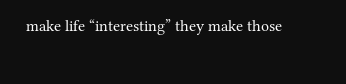make life “interesting” they make those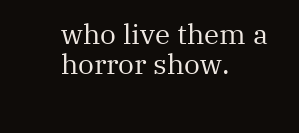who live them a horror show.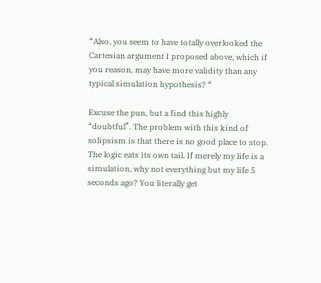“Also, you seem to have totally overlooked the Cartesian argument I proposed above, which if you reason, may have more validity than any typical simulation hypothesis? “

Excuse the pun, but a find this highly “doubtful”. The problem with this kind of solipsism is that there is no good place to stop. The logic eats its own tail. If merely my life is a simulation, why not everything but my life 5 seconds ago? You literally get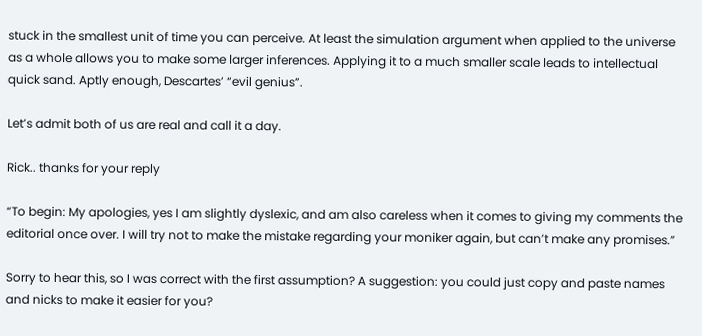stuck in the smallest unit of time you can perceive. At least the simulation argument when applied to the universe as a whole allows you to make some larger inferences. Applying it to a much smaller scale leads to intellectual quick sand. Aptly enough, Descartes’ “evil genius”.

Let’s admit both of us are real and call it a day.

Rick.. thanks for your reply

“To begin: My apologies, yes I am slightly dyslexic, and am also careless when it comes to giving my comments the editorial once over. I will try not to make the mistake regarding your moniker again, but can’t make any promises.”

Sorry to hear this, so I was correct with the first assumption? A suggestion: you could just copy and paste names and nicks to make it easier for you?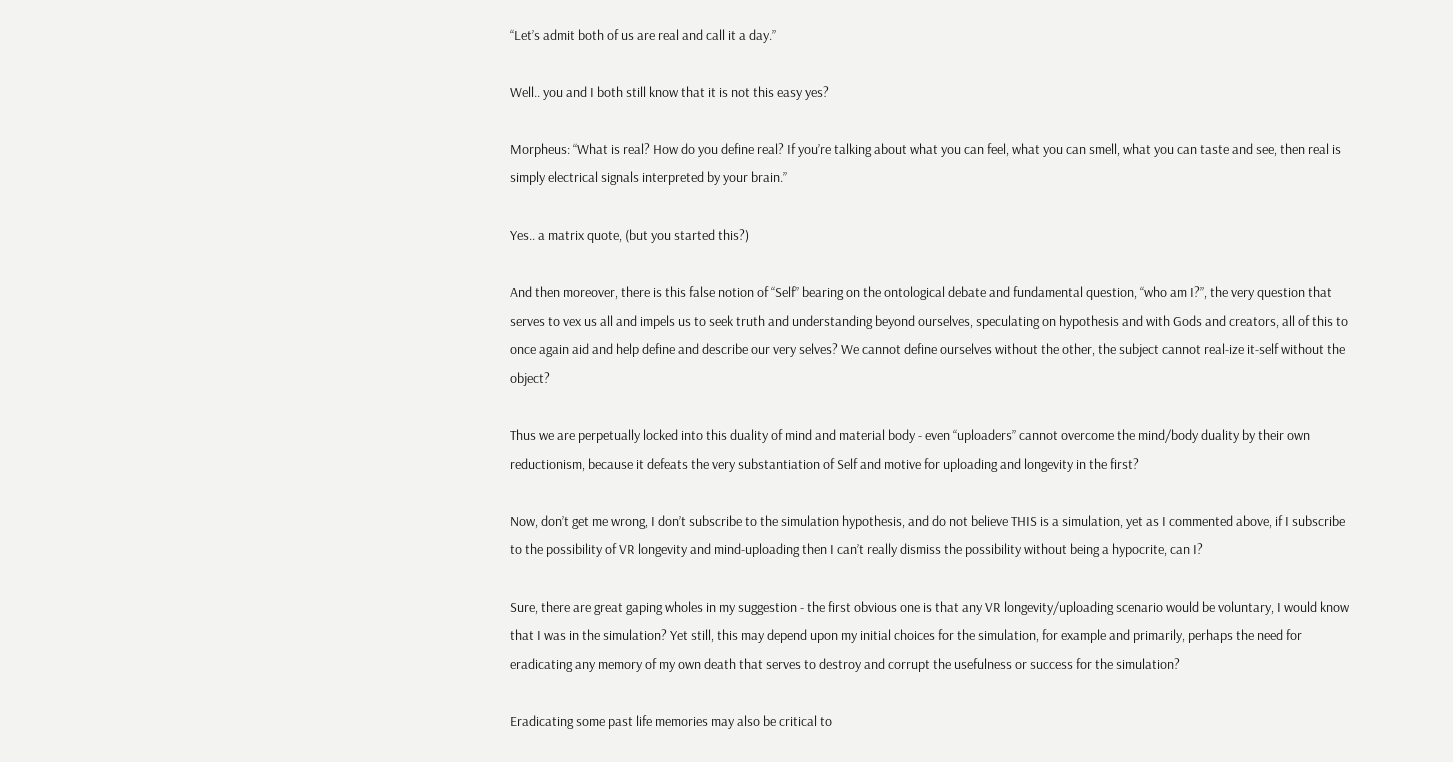“Let’s admit both of us are real and call it a day.”

Well.. you and I both still know that it is not this easy yes?

Morpheus: “What is real? How do you define real? If you’re talking about what you can feel, what you can smell, what you can taste and see, then real is simply electrical signals interpreted by your brain.”

Yes.. a matrix quote, (but you started this?)

And then moreover, there is this false notion of “Self” bearing on the ontological debate and fundamental question, “who am I?”, the very question that serves to vex us all and impels us to seek truth and understanding beyond ourselves, speculating on hypothesis and with Gods and creators, all of this to once again aid and help define and describe our very selves? We cannot define ourselves without the other, the subject cannot real-ize it-self without the object?

Thus we are perpetually locked into this duality of mind and material body - even “uploaders” cannot overcome the mind/body duality by their own reductionism, because it defeats the very substantiation of Self and motive for uploading and longevity in the first?

Now, don’t get me wrong, I don’t subscribe to the simulation hypothesis, and do not believe THIS is a simulation, yet as I commented above, if I subscribe to the possibility of VR longevity and mind-uploading then I can’t really dismiss the possibility without being a hypocrite, can I?

Sure, there are great gaping wholes in my suggestion - the first obvious one is that any VR longevity/uploading scenario would be voluntary, I would know that I was in the simulation? Yet still, this may depend upon my initial choices for the simulation, for example and primarily, perhaps the need for eradicating any memory of my own death that serves to destroy and corrupt the usefulness or success for the simulation?

Eradicating some past life memories may also be critical to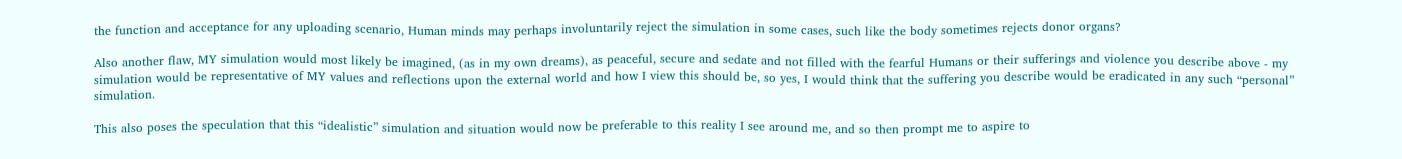the function and acceptance for any uploading scenario, Human minds may perhaps involuntarily reject the simulation in some cases, such like the body sometimes rejects donor organs?

Also another flaw, MY simulation would most likely be imagined, (as in my own dreams), as peaceful, secure and sedate and not filled with the fearful Humans or their sufferings and violence you describe above - my simulation would be representative of MY values and reflections upon the external world and how I view this should be, so yes, I would think that the suffering you describe would be eradicated in any such “personal” simulation.

This also poses the speculation that this “idealistic” simulation and situation would now be preferable to this reality I see around me, and so then prompt me to aspire to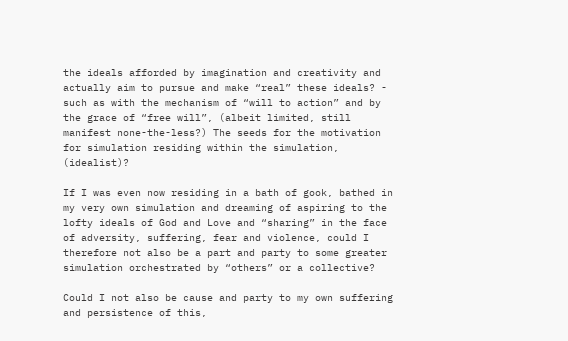the ideals afforded by imagination and creativity and actually aim to pursue and make “real” these ideals? - such as with the mechanism of “will to action” and by the grace of “free will”, (albeit limited, still manifest none-the-less?) The seeds for the motivation for simulation residing within the simulation, (idealist)?

If I was even now residing in a bath of gook, bathed in my very own simulation and dreaming of aspiring to the lofty ideals of God and Love and “sharing” in the face of adversity, suffering, fear and violence, could I therefore not also be a part and party to some greater simulation orchestrated by “others” or a collective?

Could I not also be cause and party to my own suffering and persistence of this,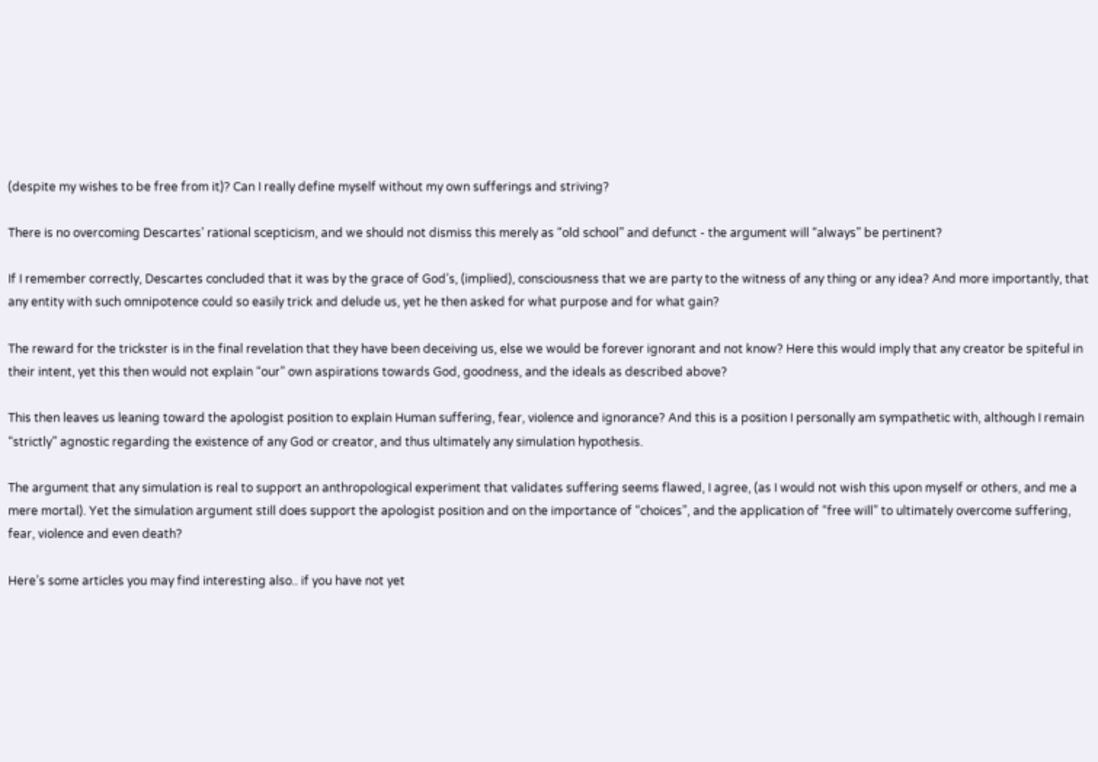(despite my wishes to be free from it)? Can I really define myself without my own sufferings and striving?

There is no overcoming Descartes’ rational scepticism, and we should not dismiss this merely as “old school” and defunct - the argument will “always” be pertinent?

If I remember correctly, Descartes concluded that it was by the grace of God’s, (implied), consciousness that we are party to the witness of any thing or any idea? And more importantly, that any entity with such omnipotence could so easily trick and delude us, yet he then asked for what purpose and for what gain?

The reward for the trickster is in the final revelation that they have been deceiving us, else we would be forever ignorant and not know? Here this would imply that any creator be spiteful in their intent, yet this then would not explain “our” own aspirations towards God, goodness, and the ideals as described above?

This then leaves us leaning toward the apologist position to explain Human suffering, fear, violence and ignorance? And this is a position I personally am sympathetic with, although I remain “strictly” agnostic regarding the existence of any God or creator, and thus ultimately any simulation hypothesis.

The argument that any simulation is real to support an anthropological experiment that validates suffering seems flawed, I agree, (as I would not wish this upon myself or others, and me a mere mortal). Yet the simulation argument still does support the apologist position and on the importance of “choices”, and the application of “free will” to ultimately overcome suffering, fear, violence and even death?

Here’s some articles you may find interesting also.. if you have not yet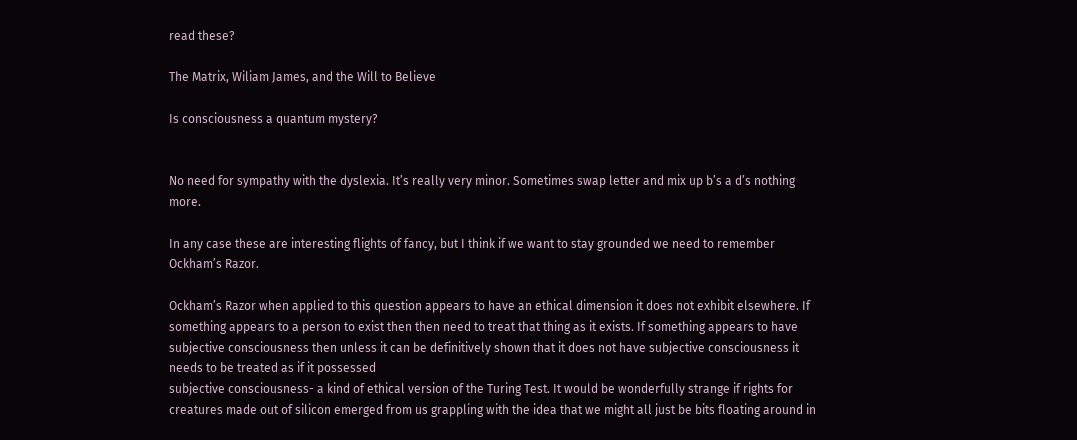read these?

The Matrix, Wiliam James, and the Will to Believe

Is consciousness a quantum mystery?


No need for sympathy with the dyslexia. It’s really very minor. Sometimes swap letter and mix up b’s a d’s nothing more.

In any case these are interesting flights of fancy, but I think if we want to stay grounded we need to remember Ockham’s Razor.

Ockham’s Razor when applied to this question appears to have an ethical dimension it does not exhibit elsewhere. If something appears to a person to exist then then need to treat that thing as it exists. If something appears to have subjective consciousness then unless it can be definitively shown that it does not have subjective consciousness it needs to be treated as if it possessed
subjective consciousness- a kind of ethical version of the Turing Test. It would be wonderfully strange if rights for creatures made out of silicon emerged from us grappling with the idea that we might all just be bits floating around in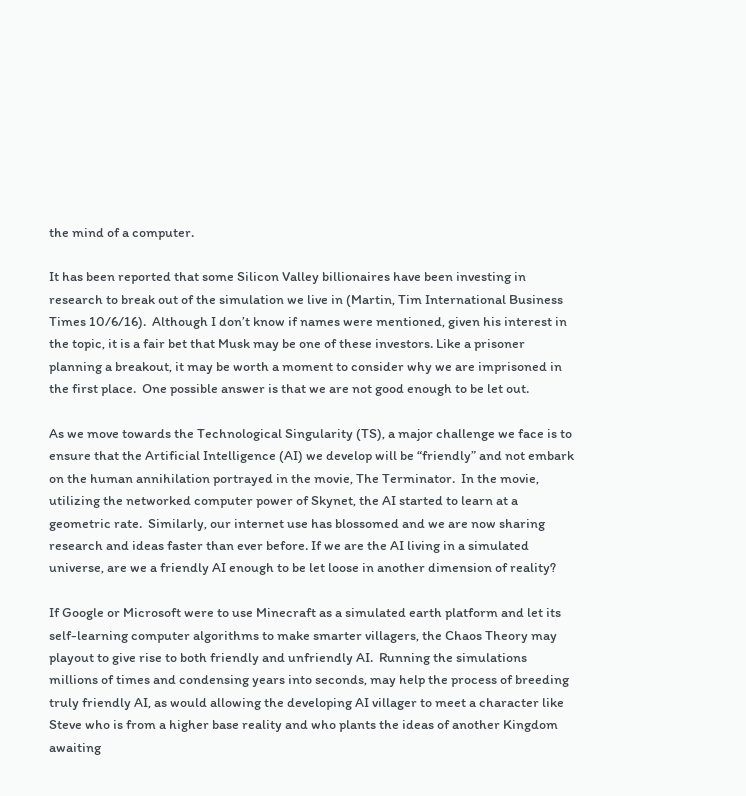the mind of a computer.

It has been reported that some Silicon Valley billionaires have been investing in research to break out of the simulation we live in (Martin, Tim International Business Times 10/6/16).  Although I don’t know if names were mentioned, given his interest in the topic, it is a fair bet that Musk may be one of these investors. Like a prisoner planning a breakout, it may be worth a moment to consider why we are imprisoned in the first place.  One possible answer is that we are not good enough to be let out.

As we move towards the Technological Singularity (TS), a major challenge we face is to ensure that the Artificial Intelligence (AI) we develop will be “friendly” and not embark on the human annihilation portrayed in the movie, The Terminator.  In the movie, utilizing the networked computer power of Skynet, the AI started to learn at a geometric rate.  Similarly, our internet use has blossomed and we are now sharing research and ideas faster than ever before. If we are the AI living in a simulated universe, are we a friendly AI enough to be let loose in another dimension of reality?

If Google or Microsoft were to use Minecraft as a simulated earth platform and let its self-learning computer algorithms to make smarter villagers, the Chaos Theory may playout to give rise to both friendly and unfriendly AI.  Running the simulations millions of times and condensing years into seconds, may help the process of breeding truly friendly AI, as would allowing the developing AI villager to meet a character like Steve who is from a higher base reality and who plants the ideas of another Kingdom awaiting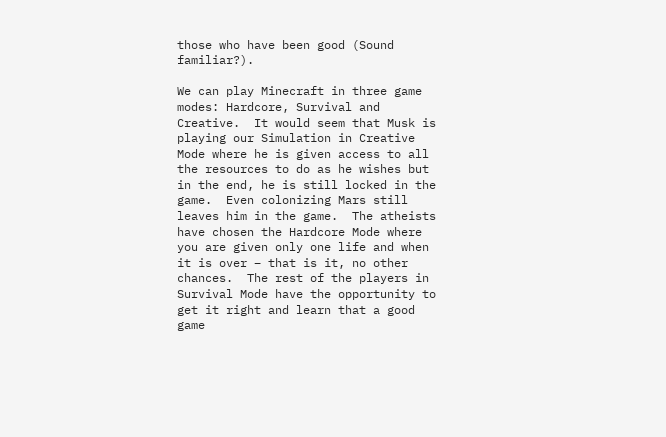those who have been good (Sound familiar?).

We can play Minecraft in three game modes: Hardcore, Survival and Creative.  It would seem that Musk is playing our Simulation in Creative Mode where he is given access to all the resources to do as he wishes but in the end, he is still locked in the game.  Even colonizing Mars still leaves him in the game.  The atheists have chosen the Hardcore Mode where you are given only one life and when it is over – that is it, no other chances.  The rest of the players in Survival Mode have the opportunity to get it right and learn that a good game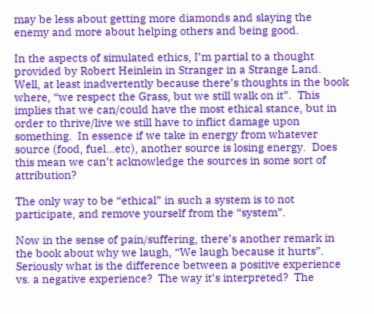may be less about getting more diamonds and slaying the enemy and more about helping others and being good.

In the aspects of simulated ethics, I’m partial to a thought provided by Robert Heinlein in Stranger in a Strange Land.  Well, at least inadvertently because there’s thoughts in the book where, “we respect the Grass, but we still walk on it”.  This implies that we can/could have the most ethical stance, but in order to thrive/live we still have to inflict damage upon something.  In essence if we take in energy from whatever source (food, fuel…etc), another source is losing energy.  Does this mean we can’t acknowledge the sources in some sort of attribution?

The only way to be “ethical” in such a system is to not participate, and remove yourself from the “system”.

Now in the sense of pain/suffering, there’s another remark in the book about why we laugh, “We laugh because it hurts”.  Seriously what is the difference between a positive experience vs. a negative experience?  The way it’s interpreted?  The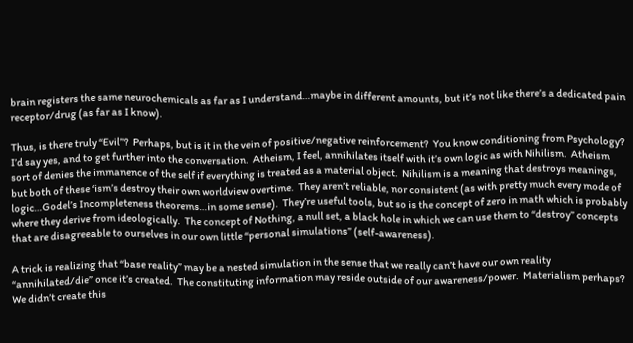brain registers the same neurochemicals as far as I understand…maybe in different amounts, but it’s not like there’s a dedicated pain receptor/drug (as far as I know).

Thus, is there truly “Evil”?  Perhaps, but is it in the vein of positive/negative reinforcement?  You know conditioning from Psychology?  I’d say yes, and to get further into the conversation.  Atheism, I feel, annihilates itself with it’s own logic as with Nihilism.  Atheism sort of denies the immanence of the self if everything is treated as a material object.  Nihilism is a meaning that destroys meanings, but both of these ‘ism’s destroy their own worldview overtime.  They aren’t reliable, nor consistent (as with pretty much every mode of logic…Godel’s Incompleteness theorems…in some sense).  They’re useful tools, but so is the concept of zero in math which is probably where they derive from ideologically.  The concept of Nothing, a null set, a black hole in which we can use them to “destroy” concepts that are disagreeable to ourselves in our own little “personal simulations” (self-awareness).

A trick is realizing that “base reality” may be a nested simulation in the sense that we really can’t have our own reality “annihilated/die” once it’s created.  The constituting information may reside outside of our awareness/power.  Materialism perhaps?  We didn’t create this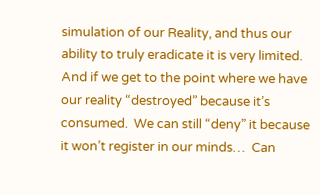simulation of our Reality, and thus our ability to truly eradicate it is very limited.  And if we get to the point where we have our reality “destroyed” because it’s consumed.  We can still “deny” it because it won’t register in our minds…  Can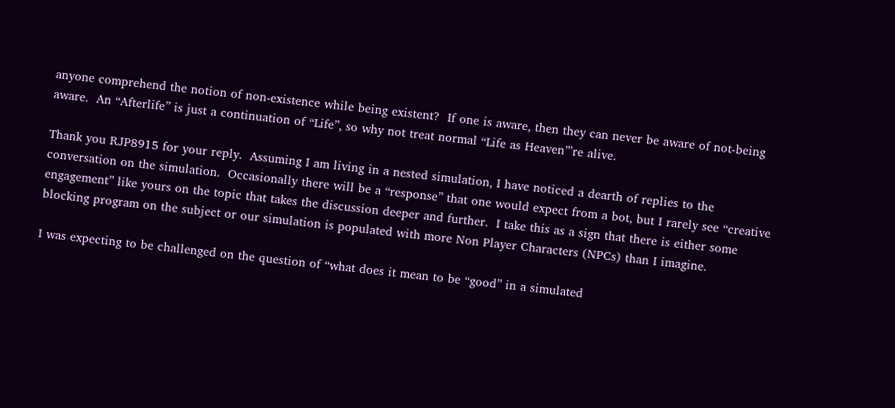anyone comprehend the notion of non-existence while being existent?  If one is aware, then they can never be aware of not-being aware.  An “Afterlife” is just a continuation of “Life”, so why not treat normal “Life as Heaven”’re alive.

Thank you RJP8915 for your reply.  Assuming I am living in a nested simulation, I have noticed a dearth of replies to the conversation on the simulation.  Occasionally there will be a “response” that one would expect from a bot, but I rarely see “creative engagement” like yours on the topic that takes the discussion deeper and further.  I take this as a sign that there is either some blocking program on the subject or our simulation is populated with more Non Player Characters (NPCs) than I imagine.

I was expecting to be challenged on the question of “what does it mean to be “good” in a simulated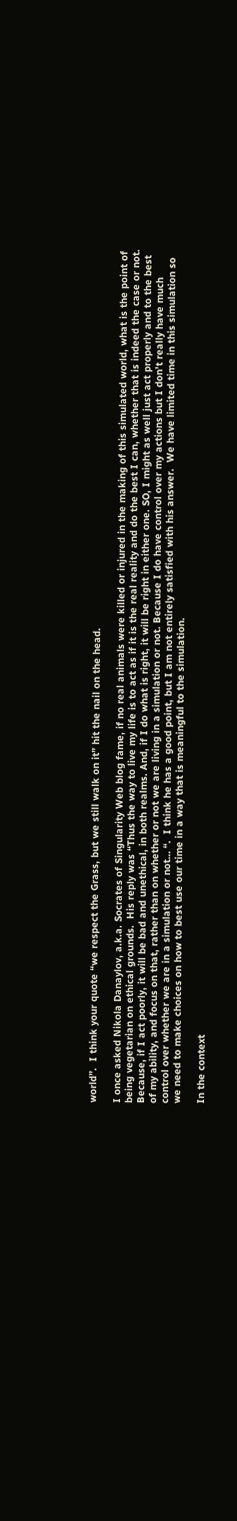world”.  I think your quote “we respect the Grass, but we still walk on it” hit the nail on the head.

I once asked Nikola Danaylov, a.k.a. Socrates of Singularity Web blog fame, if no real animals were killed or injured in the making of this simulated world, what is the point of being vegetarian on ethical grounds.  His reply was “Thus the way to live my life is to act as if it is the real reality and do the best I can, whether that is indeed the case or not. Because, if I act poorly, it will be bad and unethical, in both realms. And, if I do what is right, it will be right in either one. SO, I might as well just act properly and to the best of my ability, and focus on that, rather than on whether or not we are living in a simulation or not. Because I do have control over my actions but I don’t really have much control over whether we are in a simulation or not… “.  I think he has a good point, but I am not entirely satisfied with his answer.  We have limited time in this simulation so we need to make choices on how to best use our time in a way that is meaningful to the simulation.

In the context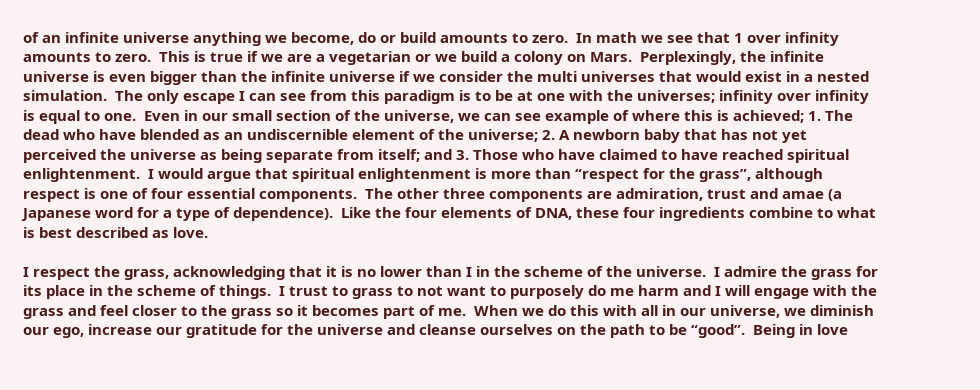of an infinite universe anything we become, do or build amounts to zero.  In math we see that 1 over infinity amounts to zero.  This is true if we are a vegetarian or we build a colony on Mars.  Perplexingly, the infinite universe is even bigger than the infinite universe if we consider the multi universes that would exist in a nested simulation.  The only escape I can see from this paradigm is to be at one with the universes; infinity over infinity is equal to one.  Even in our small section of the universe, we can see example of where this is achieved; 1. The dead who have blended as an undiscernible element of the universe; 2. A newborn baby that has not yet perceived the universe as being separate from itself; and 3. Those who have claimed to have reached spiritual enlightenment.  I would argue that spiritual enlightenment is more than “respect for the grass”, although respect is one of four essential components.  The other three components are admiration, trust and amae (a Japanese word for a type of dependence).  Like the four elements of DNA, these four ingredients combine to what is best described as love.

I respect the grass, acknowledging that it is no lower than I in the scheme of the universe.  I admire the grass for its place in the scheme of things.  I trust to grass to not want to purposely do me harm and I will engage with the grass and feel closer to the grass so it becomes part of me.  When we do this with all in our universe, we diminish our ego, increase our gratitude for the universe and cleanse ourselves on the path to be “good”.  Being in love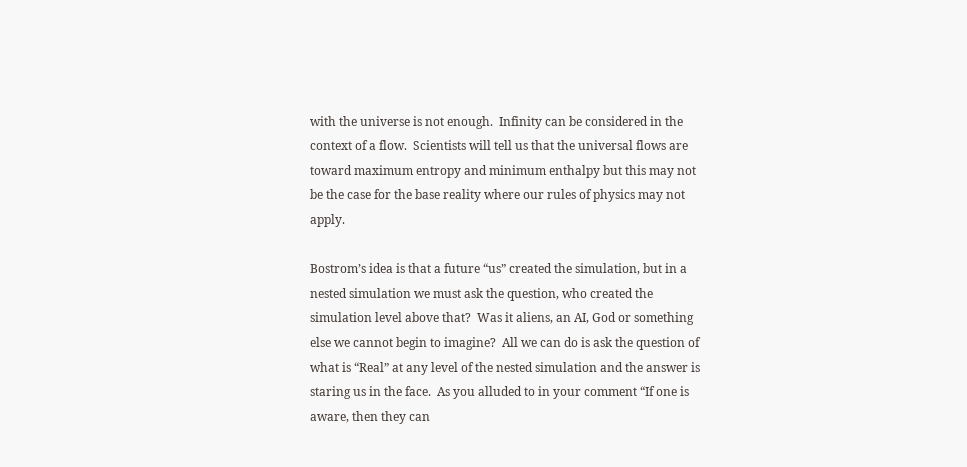with the universe is not enough.  Infinity can be considered in the context of a flow.  Scientists will tell us that the universal flows are toward maximum entropy and minimum enthalpy but this may not be the case for the base reality where our rules of physics may not apply.

Bostrom’s idea is that a future “us” created the simulation, but in a nested simulation we must ask the question, who created the simulation level above that?  Was it aliens, an AI, God or something else we cannot begin to imagine?  All we can do is ask the question of what is “Real” at any level of the nested simulation and the answer is staring us in the face.  As you alluded to in your comment “If one is aware, then they can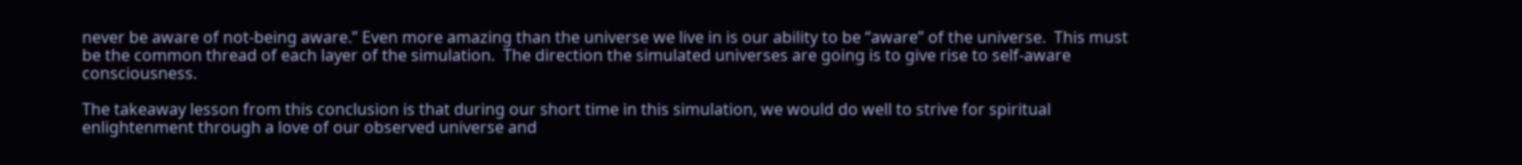never be aware of not-being aware.” Even more amazing than the universe we live in is our ability to be “aware” of the universe.  This must be the common thread of each layer of the simulation.  The direction the simulated universes are going is to give rise to self-aware consciousness.

The takeaway lesson from this conclusion is that during our short time in this simulation, we would do well to strive for spiritual enlightenment through a love of our observed universe and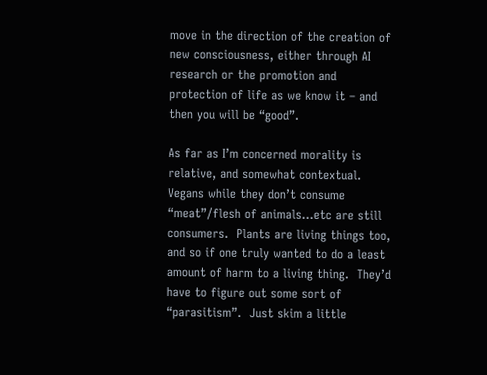move in the direction of the creation of new consciousness, either through AI research or the promotion and protection of life as we know it – and then you will be “good”.

As far as I’m concerned morality is relative, and somewhat contextual.  Vegans while they don’t consume “meat”/flesh of animals…etc are still consumers.  Plants are living things too, and so if one truly wanted to do a least amount of harm to a living thing.  They’d have to figure out some sort of “parasitism”.  Just skim a little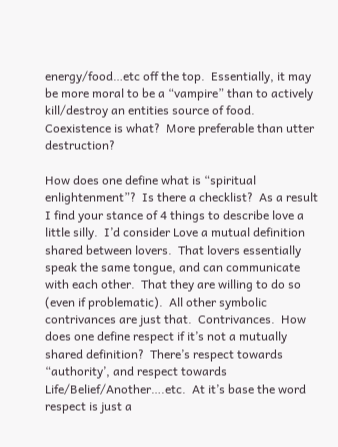energy/food…etc off the top.  Essentially, it may be more moral to be a “vampire” than to actively kill/destroy an entities source of food.  Coexistence is what?  More preferable than utter destruction?

How does one define what is “spiritual enlightenment”?  Is there a checklist?  As a result I find your stance of 4 things to describe love a little silly.  I’d consider Love a mutual definition shared between lovers.  That lovers essentially speak the same tongue, and can communicate with each other.  That they are willing to do so (even if problematic).  All other symbolic contrivances are just that.  Contrivances.  How does one define respect if it’s not a mutually shared definition?  There’s respect towards “authority’, and respect towards Life/Belief/Another….etc.  At it’s base the word respect is just a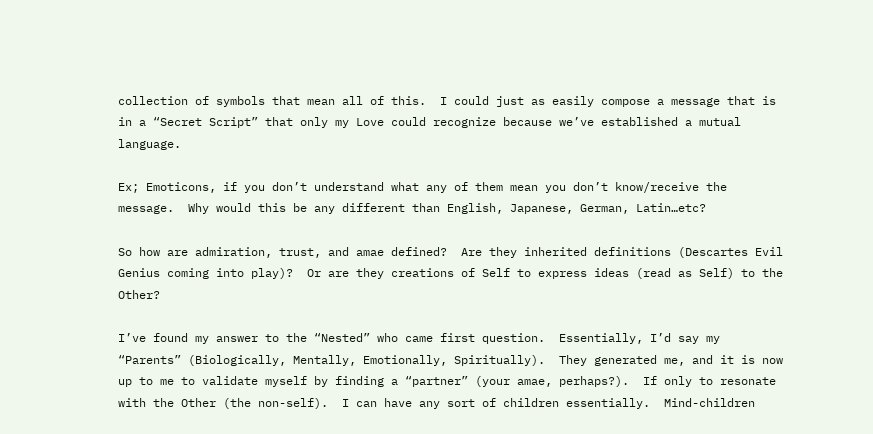collection of symbols that mean all of this.  I could just as easily compose a message that is in a “Secret Script” that only my Love could recognize because we’ve established a mutual language.

Ex; Emoticons, if you don’t understand what any of them mean you don’t know/receive the message.  Why would this be any different than English, Japanese, German, Latin…etc?

So how are admiration, trust, and amae defined?  Are they inherited definitions (Descartes Evil Genius coming into play)?  Or are they creations of Self to express ideas (read as Self) to the Other?

I’ve found my answer to the “Nested” who came first question.  Essentially, I’d say my “Parents” (Biologically, Mentally, Emotionally, Spiritually).  They generated me, and it is now up to me to validate myself by finding a “partner” (your amae, perhaps?).  If only to resonate with the Other (the non-self).  I can have any sort of children essentially.  Mind-children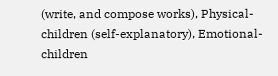(write, and compose works), Physical-children (self-explanatory), Emotional-children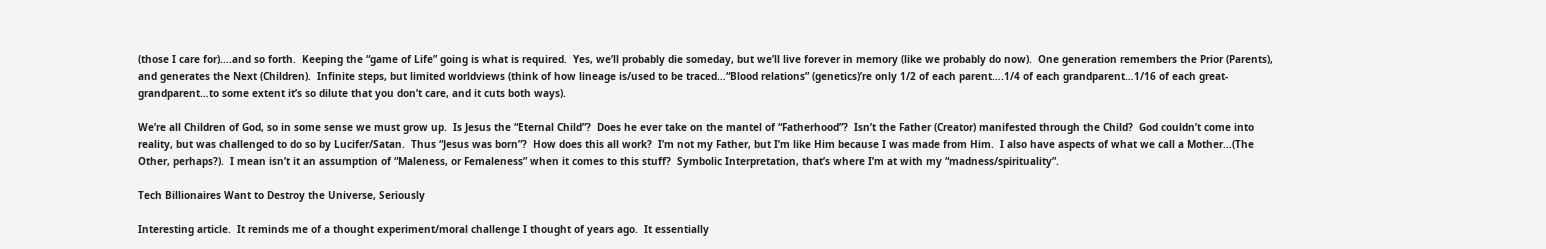(those I care for)....and so forth.  Keeping the “game of Life” going is what is required.  Yes, we’ll probably die someday, but we’ll live forever in memory (like we probably do now).  One generation remembers the Prior (Parents), and generates the Next (Children).  Infinite steps, but limited worldviews (think of how lineage is/used to be traced…“Blood relations” (genetics)’re only 1/2 of each parent….1/4 of each grandparent…1/16 of each great-grandparent…to some extent it’s so dilute that you don’t care, and it cuts both ways).

We’re all Children of God, so in some sense we must grow up.  Is Jesus the “Eternal Child”?  Does he ever take on the mantel of “Fatherhood”?  Isn’t the Father (Creator) manifested through the Child?  God couldn’t come into reality, but was challenged to do so by Lucifer/Satan.  Thus “Jesus was born”?  How does this all work?  I’m not my Father, but I’m like Him because I was made from Him.  I also have aspects of what we call a Mother…(The Other, perhaps?).  I mean isn’t it an assumption of “Maleness, or Femaleness” when it comes to this stuff?  Symbolic Interpretation, that’s where I’m at with my “madness/spirituality”.

Tech Billionaires Want to Destroy the Universe, Seriously

Interesting article.  It reminds me of a thought experiment/moral challenge I thought of years ago.  It essentially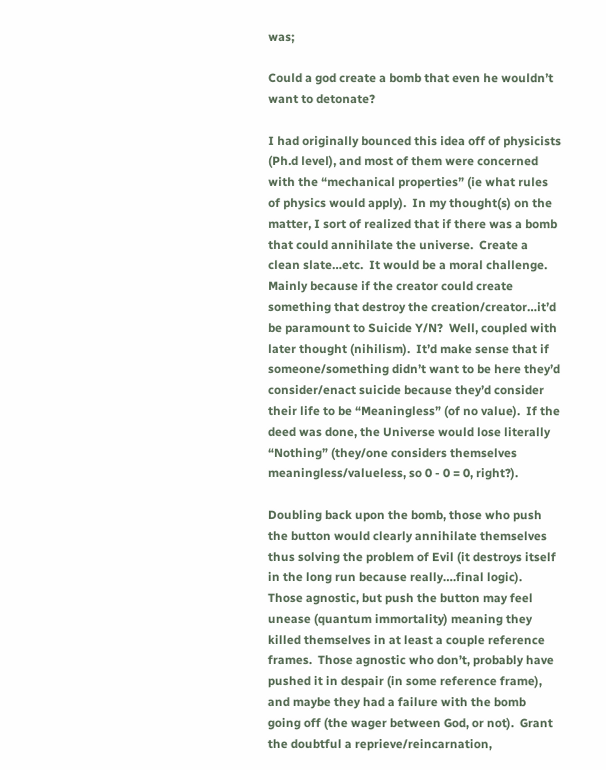was;

Could a god create a bomb that even he wouldn’t want to detonate?

I had originally bounced this idea off of physicists (Ph.d level), and most of them were concerned with the “mechanical properties” (ie what rules of physics would apply).  In my thought(s) on the matter, I sort of realized that if there was a bomb that could annihilate the universe.  Create a clean slate…etc.  It would be a moral challenge.  Mainly because if the creator could create something that destroy the creation/creator…it’d be paramount to Suicide Y/N?  Well, coupled with later thought (nihilism).  It’d make sense that if someone/something didn’t want to be here they’d consider/enact suicide because they’d consider their life to be “Meaningless” (of no value).  If the deed was done, the Universe would lose literally “Nothing” (they/one considers themselves meaningless/valueless, so 0 - 0 = 0, right?).

Doubling back upon the bomb, those who push the button would clearly annihilate themselves thus solving the problem of Evil (it destroys itself in the long run because really….final logic).  Those agnostic, but push the button may feel unease (quantum immortality) meaning they killed themselves in at least a couple reference frames.  Those agnostic who don’t, probably have pushed it in despair (in some reference frame), and maybe they had a failure with the bomb going off (the wager between God, or not).  Grant the doubtful a reprieve/reincarnation,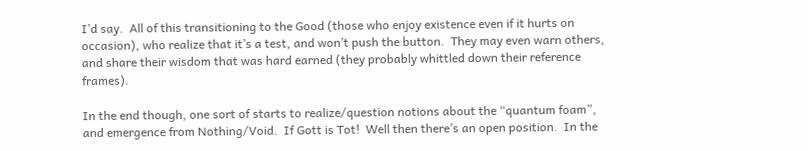I’d say.  All of this transitioning to the Good (those who enjoy existence even if it hurts on occasion), who realize that it’s a test, and won’t push the button.  They may even warn others, and share their wisdom that was hard earned (they probably whittled down their reference frames).

In the end though, one sort of starts to realize/question notions about the “quantum foam”, and emergence from Nothing/Void.  If Gott is Tot!  Well then there’s an open position.  In the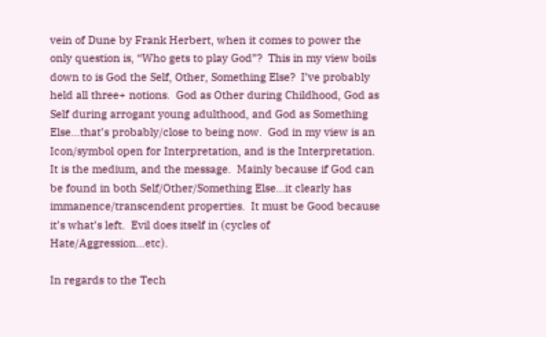vein of Dune by Frank Herbert, when it comes to power the only question is, “Who gets to play God”?  This in my view boils down to is God the Self, Other, Something Else?  I’ve probably held all three+ notions.  God as Other during Childhood, God as Self during arrogant young adulthood, and God as Something Else…that’s probably/close to being now.  God in my view is an Icon/symbol open for Interpretation, and is the Interpretation.  It is the medium, and the message.  Mainly because if God can be found in both Self/Other/Something Else…it clearly has immanence/transcendent properties.  It must be Good because it’s what’s left.  Evil does itself in (cycles of Hate/Aggression…etc).

In regards to the Tech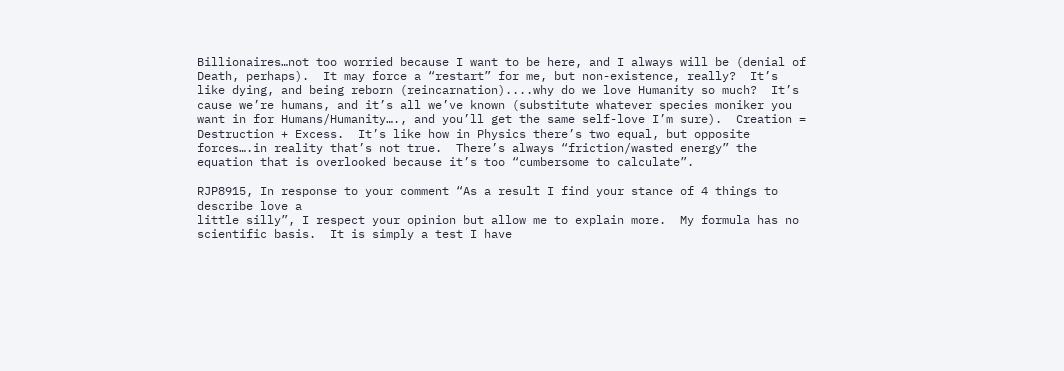Billionaires…not too worried because I want to be here, and I always will be (denial of Death, perhaps).  It may force a “restart” for me, but non-existence, really?  It’s like dying, and being reborn (reincarnation)....why do we love Humanity so much?  It’s cause we’re humans, and it’s all we’ve known (substitute whatever species moniker you want in for Humans/Humanity…., and you’ll get the same self-love I’m sure).  Creation = Destruction + Excess.  It’s like how in Physics there’s two equal, but opposite forces….in reality that’s not true.  There’s always “friction/wasted energy” the equation that is overlooked because it’s too “cumbersome to calculate”.

RJP8915, In response to your comment “As a result I find your stance of 4 things to describe love a
little silly”, I respect your opinion but allow me to explain more.  My formula has no scientific basis.  It is simply a test I have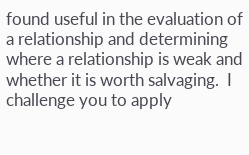found useful in the evaluation of a relationship and determining where a relationship is weak and whether it is worth salvaging.  I challenge you to apply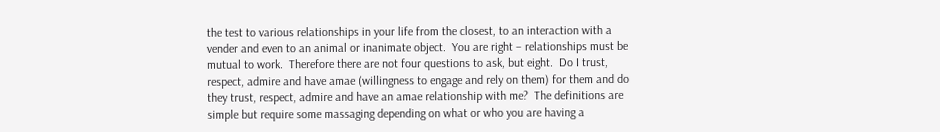the test to various relationships in your life from the closest, to an interaction with a vender and even to an animal or inanimate object.  You are right – relationships must be mutual to work.  Therefore there are not four questions to ask, but eight.  Do I trust, respect, admire and have amae (willingness to engage and rely on them) for them and do they trust, respect, admire and have an amae relationship with me?  The definitions are simple but require some massaging depending on what or who you are having a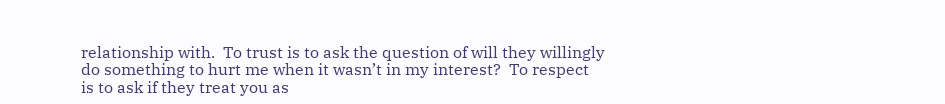relationship with.  To trust is to ask the question of will they willingly do something to hurt me when it wasn’t in my interest?  To respect is to ask if they treat you as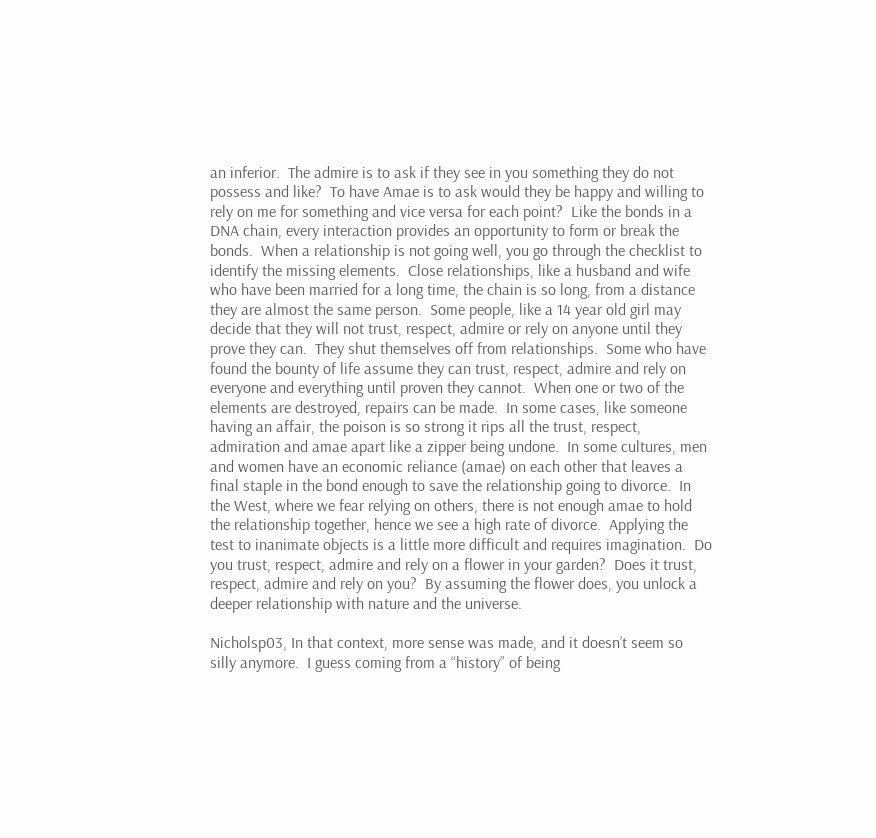an inferior.  The admire is to ask if they see in you something they do not possess and like?  To have Amae is to ask would they be happy and willing to rely on me for something and vice versa for each point?  Like the bonds in a DNA chain, every interaction provides an opportunity to form or break the bonds.  When a relationship is not going well, you go through the checklist to identify the missing elements.  Close relationships, like a husband and wife who have been married for a long time, the chain is so long, from a distance they are almost the same person.  Some people, like a 14 year old girl may decide that they will not trust, respect, admire or rely on anyone until they prove they can.  They shut themselves off from relationships.  Some who have found the bounty of life assume they can trust, respect, admire and rely on everyone and everything until proven they cannot.  When one or two of the elements are destroyed, repairs can be made.  In some cases, like someone having an affair, the poison is so strong it rips all the trust, respect, admiration and amae apart like a zipper being undone.  In some cultures, men and women have an economic reliance (amae) on each other that leaves a final staple in the bond enough to save the relationship going to divorce.  In the West, where we fear relying on others, there is not enough amae to hold the relationship together, hence we see a high rate of divorce.  Applying the test to inanimate objects is a little more difficult and requires imagination.  Do you trust, respect, admire and rely on a flower in your garden?  Does it trust, respect, admire and rely on you?  By assuming the flower does, you unlock a deeper relationship with nature and the universe.

Nicholsp03, In that context, more sense was made, and it doesn’t seem so silly anymore.  I guess coming from a “history” of being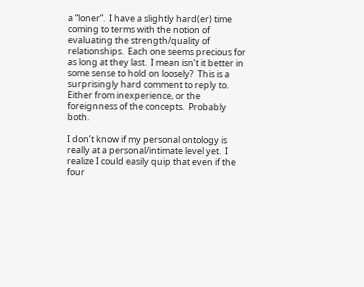a “loner”.  I have a slightly hard(er) time coming to terms with the notion of evaluating the strength/quality of relationships.  Each one seems precious for as long at they last.  I mean isn’t it better in some sense to hold on loosely?  This is a surprisingly hard comment to reply to.  Either from inexperience, or the foreignness of the concepts.  Probably both.

I don’t know if my personal ontology is really at a personal/intimate level yet.  I realize I could easily quip that even if the four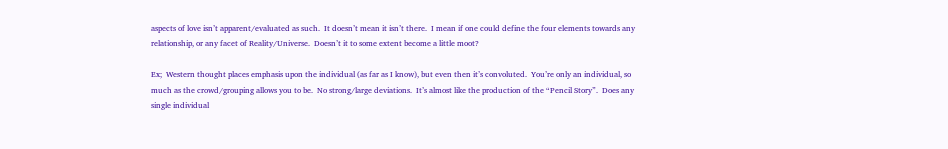aspects of love isn’t apparent/evaluated as such.  It doesn’t mean it isn’t there.  I mean if one could define the four elements towards any relationship, or any facet of Reality/Universe.  Doesn’t it to some extent become a little moot?

Ex;  Western thought places emphasis upon the individual (as far as I know), but even then it’s convoluted.  You’re only an individual, so much as the crowd/grouping allows you to be.  No strong/large deviations.  It’s almost like the production of the “Pencil Story”.  Does any single individual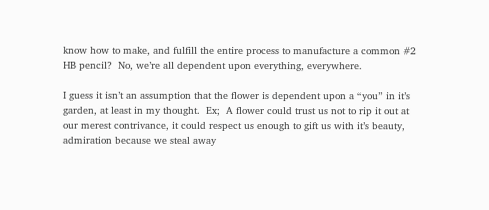know how to make, and fulfill the entire process to manufacture a common #2 HB pencil?  No, we’re all dependent upon everything, everywhere.

I guess it isn’t an assumption that the flower is dependent upon a “you” in it’s garden, at least in my thought.  Ex;  A flower could trust us not to rip it out at our merest contrivance, it could respect us enough to gift us with it’s beauty, admiration because we steal away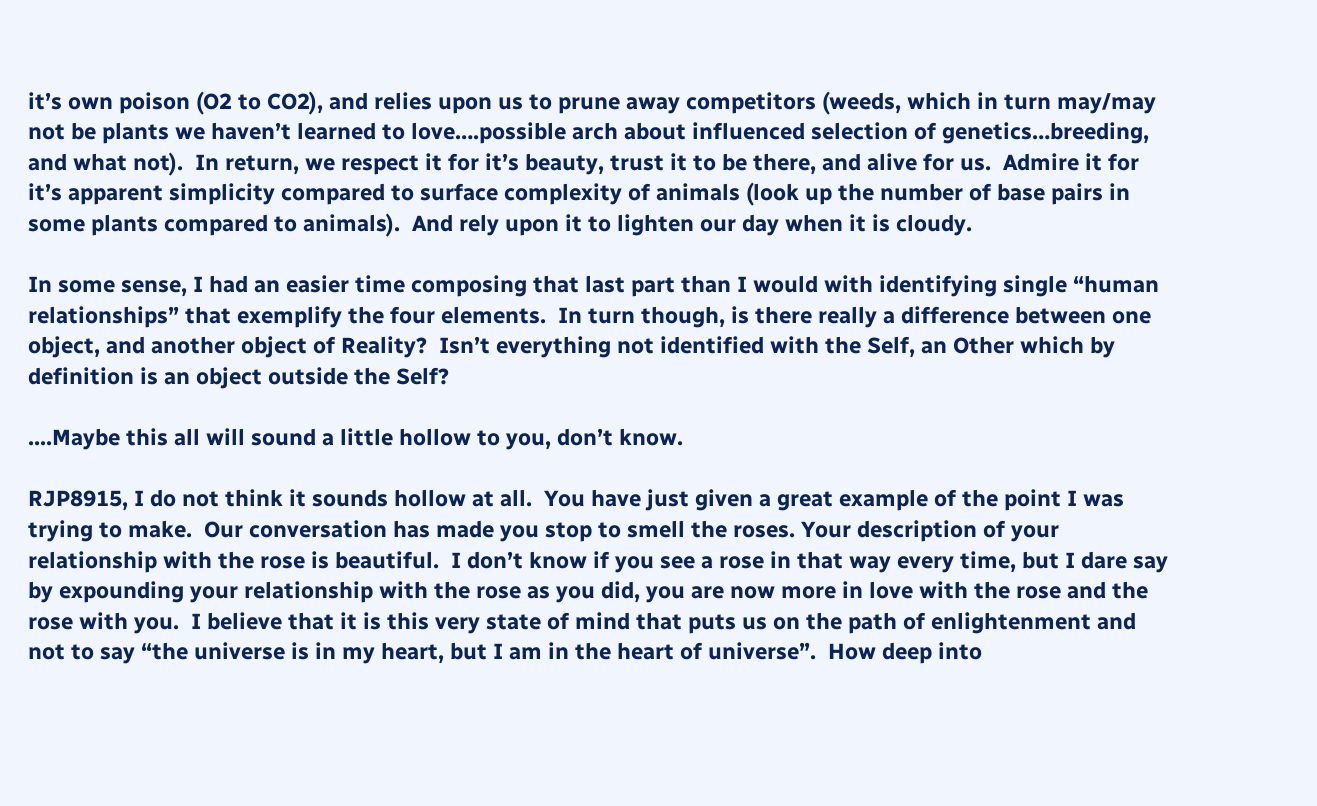it’s own poison (O2 to CO2), and relies upon us to prune away competitors (weeds, which in turn may/may not be plants we haven’t learned to love….possible arch about influenced selection of genetics…breeding, and what not).  In return, we respect it for it’s beauty, trust it to be there, and alive for us.  Admire it for it’s apparent simplicity compared to surface complexity of animals (look up the number of base pairs in some plants compared to animals).  And rely upon it to lighten our day when it is cloudy.

In some sense, I had an easier time composing that last part than I would with identifying single “human relationships” that exemplify the four elements.  In turn though, is there really a difference between one object, and another object of Reality?  Isn’t everything not identified with the Self, an Other which by definition is an object outside the Self?

....Maybe this all will sound a little hollow to you, don’t know.

RJP8915, I do not think it sounds hollow at all.  You have just given a great example of the point I was trying to make.  Our conversation has made you stop to smell the roses. Your description of your relationship with the rose is beautiful.  I don’t know if you see a rose in that way every time, but I dare say by expounding your relationship with the rose as you did, you are now more in love with the rose and the rose with you.  I believe that it is this very state of mind that puts us on the path of enlightenment and not to say “the universe is in my heart, but I am in the heart of universe”.  How deep into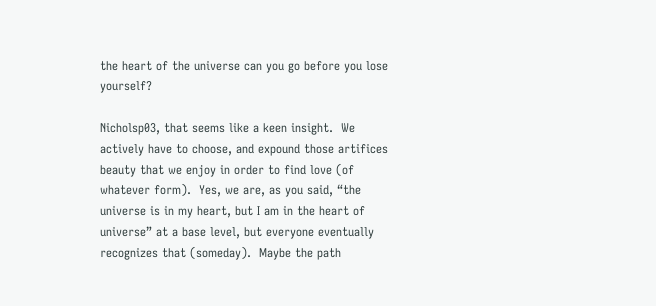the heart of the universe can you go before you lose yourself?

Nicholsp03, that seems like a keen insight.  We actively have to choose, and expound those artifices beauty that we enjoy in order to find love (of whatever form).  Yes, we are, as you said, “the universe is in my heart, but I am in the heart of universe” at a base level, but everyone eventually recognizes that (someday).  Maybe the path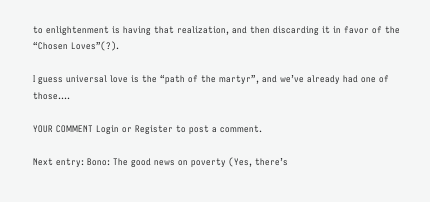to enlightenment is having that realization, and then discarding it in favor of the “Chosen Loves”(?).

I guess universal love is the “path of the martyr”, and we’ve already had one of those….

YOUR COMMENT Login or Register to post a comment.

Next entry: Bono: The good news on poverty (Yes, there’s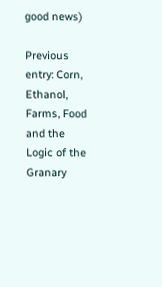good news)

Previous entry: Corn, Ethanol, Farms, Food and the Logic of the Granary